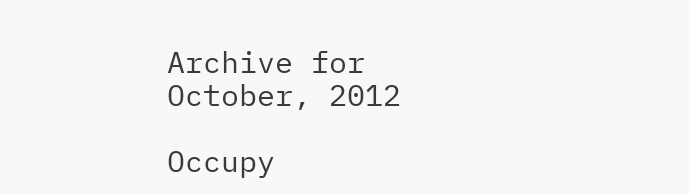Archive for October, 2012

Occupy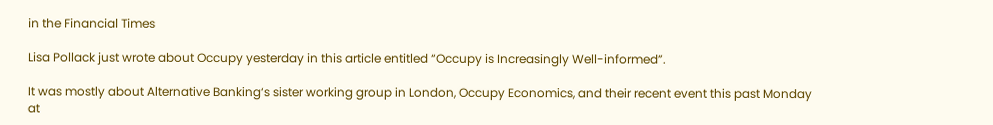in the Financial Times

Lisa Pollack just wrote about Occupy yesterday in this article entitled “Occupy is Increasingly Well-informed”.

It was mostly about Alternative Banking‘s sister working group in London, Occupy Economics, and their recent event this past Monday at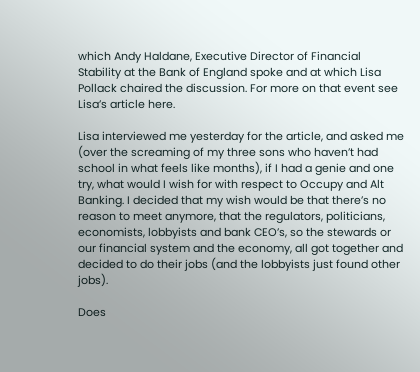which Andy Haldane, Executive Director of Financial Stability at the Bank of England spoke and at which Lisa Pollack chaired the discussion. For more on that event see Lisa’s article here.

Lisa interviewed me yesterday for the article, and asked me (over the screaming of my three sons who haven’t had school in what feels like months), if I had a genie and one try, what would I wish for with respect to Occupy and Alt Banking. I decided that my wish would be that there’s no reason to meet anymore, that the regulators, politicians, economists, lobbyists and bank CEO’s, so the stewards or our financial system and the economy, all got together and decided to do their jobs (and the lobbyists just found other jobs).

Does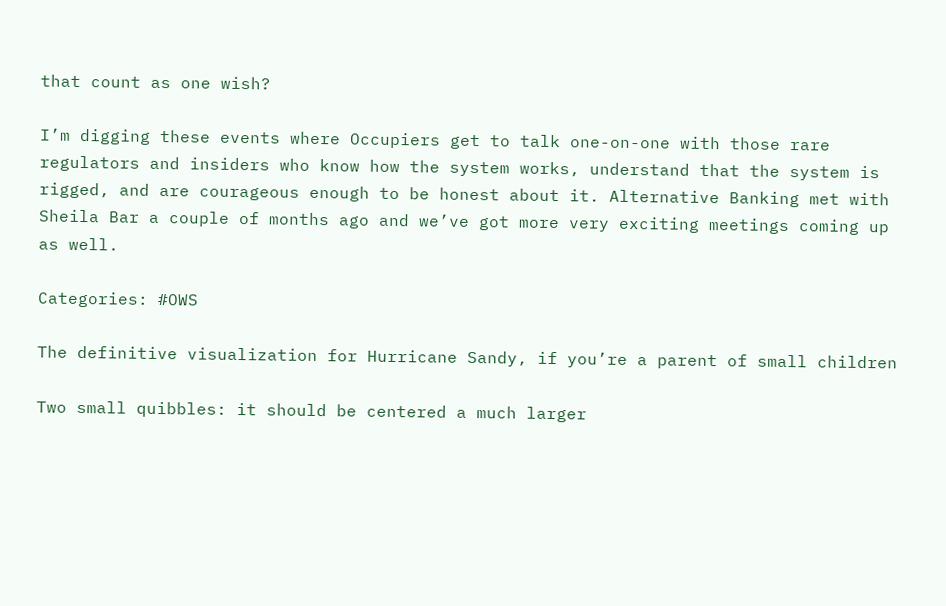that count as one wish?

I’m digging these events where Occupiers get to talk one-on-one with those rare regulators and insiders who know how the system works, understand that the system is rigged, and are courageous enough to be honest about it. Alternative Banking met with Sheila Bar a couple of months ago and we’ve got more very exciting meetings coming up as well.

Categories: #OWS

The definitive visualization for Hurricane Sandy, if you’re a parent of small children

Two small quibbles: it should be centered a much larger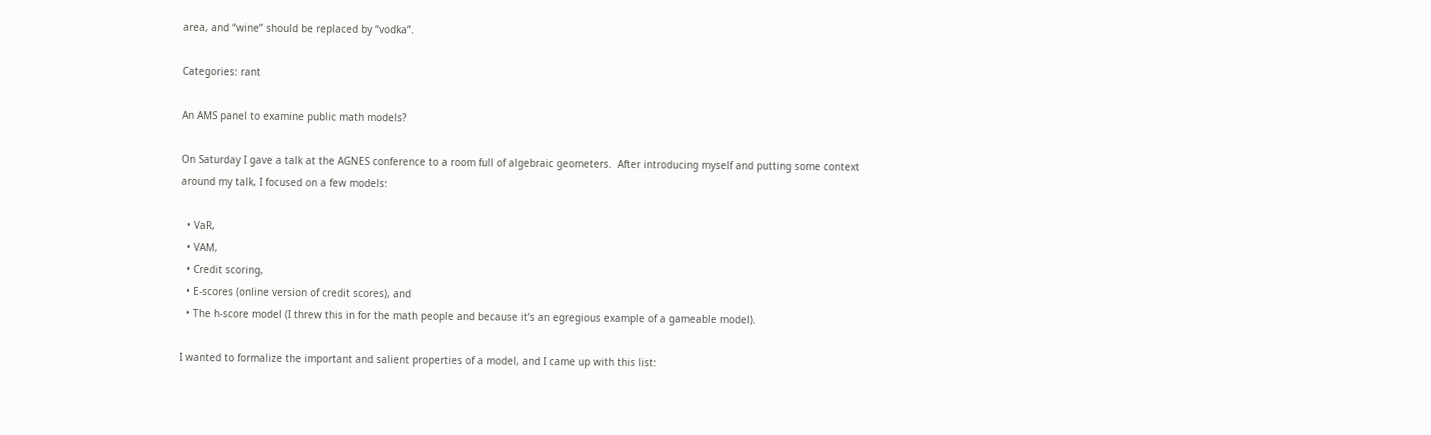area, and “wine” should be replaced by “vodka”.

Categories: rant

An AMS panel to examine public math models?

On Saturday I gave a talk at the AGNES conference to a room full of algebraic geometers.  After introducing myself and putting some context around my talk, I focused on a few models:

  • VaR,
  • VAM,
  • Credit scoring,
  • E-scores (online version of credit scores), and
  • The h-score model (I threw this in for the math people and because it’s an egregious example of a gameable model).

I wanted to formalize the important and salient properties of a model, and I came up with this list: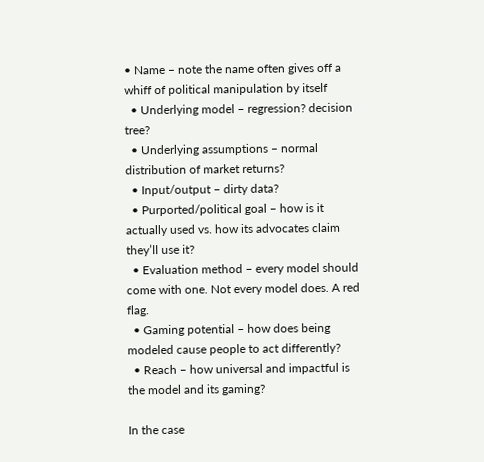• Name – note the name often gives off a whiff of political manipulation by itself
  • Underlying model – regression? decision tree?
  • Underlying assumptions – normal distribution of market returns?
  • Input/output – dirty data?
  • Purported/political goal – how is it actually used vs. how its advocates claim they’ll use it?
  • Evaluation method – every model should come with one. Not every model does. A red flag.
  • Gaming potential – how does being modeled cause people to act differently?
  • Reach – how universal and impactful is the model and its gaming?

In the case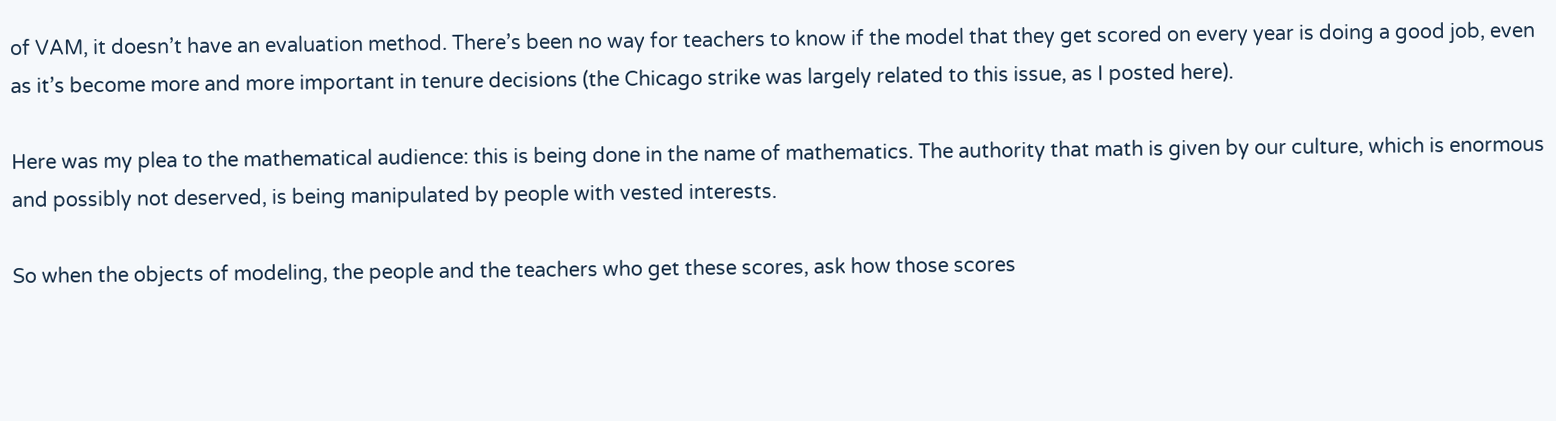of VAM, it doesn’t have an evaluation method. There’s been no way for teachers to know if the model that they get scored on every year is doing a good job, even as it’s become more and more important in tenure decisions (the Chicago strike was largely related to this issue, as I posted here).

Here was my plea to the mathematical audience: this is being done in the name of mathematics. The authority that math is given by our culture, which is enormous and possibly not deserved, is being manipulated by people with vested interests.

So when the objects of modeling, the people and the teachers who get these scores, ask how those scores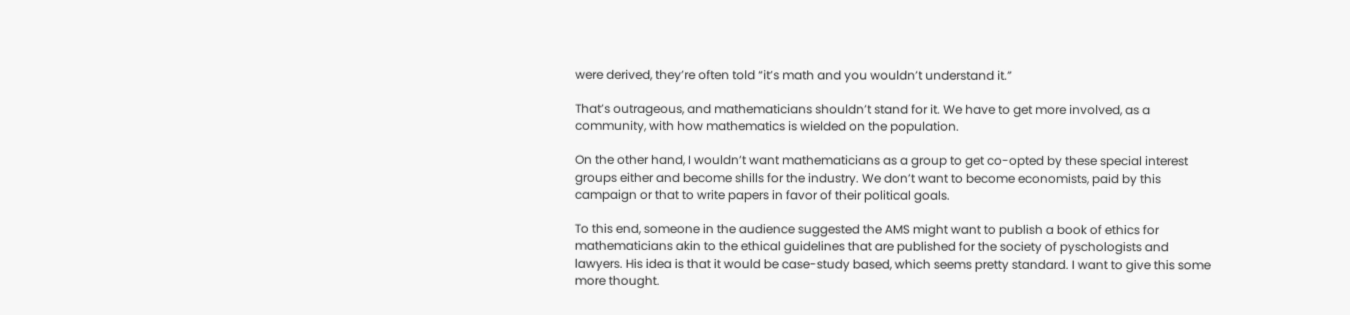were derived, they’re often told “it’s math and you wouldn’t understand it.”

That’s outrageous, and mathematicians shouldn’t stand for it. We have to get more involved, as a community, with how mathematics is wielded on the population.

On the other hand, I wouldn’t want mathematicians as a group to get co-opted by these special interest groups either and become shills for the industry. We don’t want to become economists, paid by this campaign or that to write papers in favor of their political goals.

To this end, someone in the audience suggested the AMS might want to publish a book of ethics for mathematicians akin to the ethical guidelines that are published for the society of pyschologists and lawyers. His idea is that it would be case-study based, which seems pretty standard. I want to give this some more thought.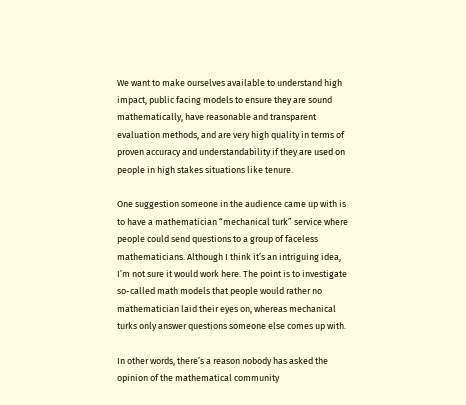We want to make ourselves available to understand high impact, public facing models to ensure they are sound mathematically, have reasonable and transparent evaluation methods, and are very high quality in terms of proven accuracy and understandability if they are used on people in high stakes situations like tenure.

One suggestion someone in the audience came up with is to have a mathematician “mechanical turk” service where people could send questions to a group of faceless mathematicians. Although I think it’s an intriguing idea, I’m not sure it would work here. The point is to investigate so-called math models that people would rather no mathematician laid their eyes on, whereas mechanical turks only answer questions someone else comes up with.

In other words, there’s a reason nobody has asked the opinion of the mathematical community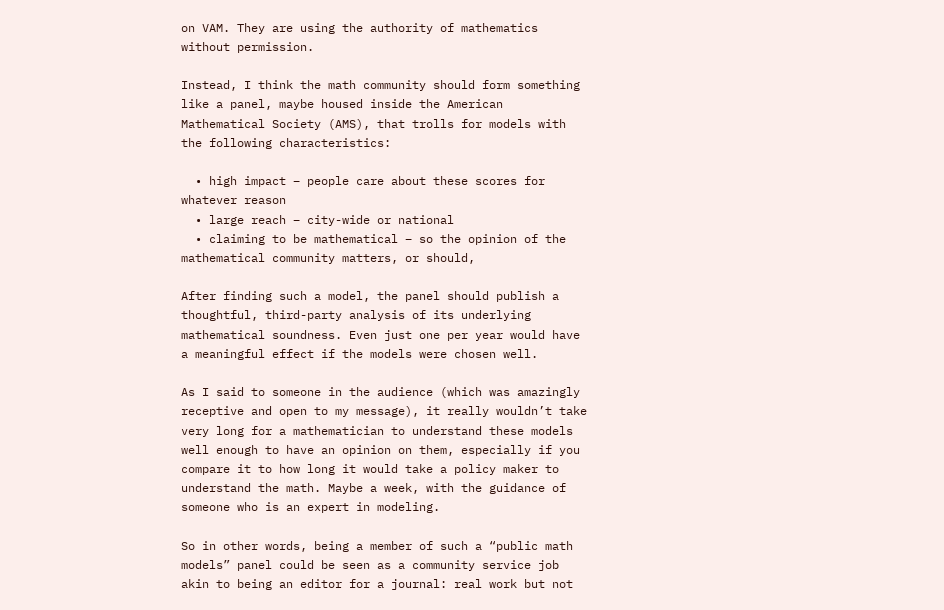on VAM. They are using the authority of mathematics without permission.

Instead, I think the math community should form something like a panel, maybe housed inside the American Mathematical Society (AMS), that trolls for models with the following characteristics:

  • high impact – people care about these scores for whatever reason
  • large reach – city-wide or national
  • claiming to be mathematical – so the opinion of the mathematical community matters, or should,

After finding such a model, the panel should publish a thoughtful, third-party analysis of its underlying mathematical soundness. Even just one per year would have a meaningful effect if the models were chosen well.

As I said to someone in the audience (which was amazingly receptive and open to my message), it really wouldn’t take very long for a mathematician to understand these models well enough to have an opinion on them, especially if you compare it to how long it would take a policy maker to understand the math. Maybe a week, with the guidance of someone who is an expert in modeling.

So in other words, being a member of such a “public math models” panel could be seen as a community service job akin to being an editor for a journal: real work but not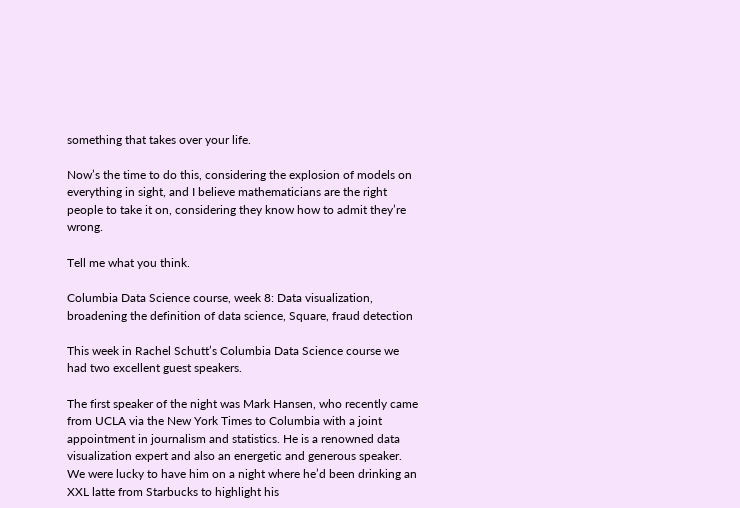something that takes over your life.

Now’s the time to do this, considering the explosion of models on everything in sight, and I believe mathematicians are the right people to take it on, considering they know how to admit they’re wrong.

Tell me what you think.

Columbia Data Science course, week 8: Data visualization, broadening the definition of data science, Square, fraud detection

This week in Rachel Schutt’s Columbia Data Science course we had two excellent guest speakers.

The first speaker of the night was Mark Hansen, who recently came from UCLA via the New York Times to Columbia with a joint appointment in journalism and statistics. He is a renowned data visualization expert and also an energetic and generous speaker. We were lucky to have him on a night where he’d been drinking an XXL latte from Starbucks to highlight his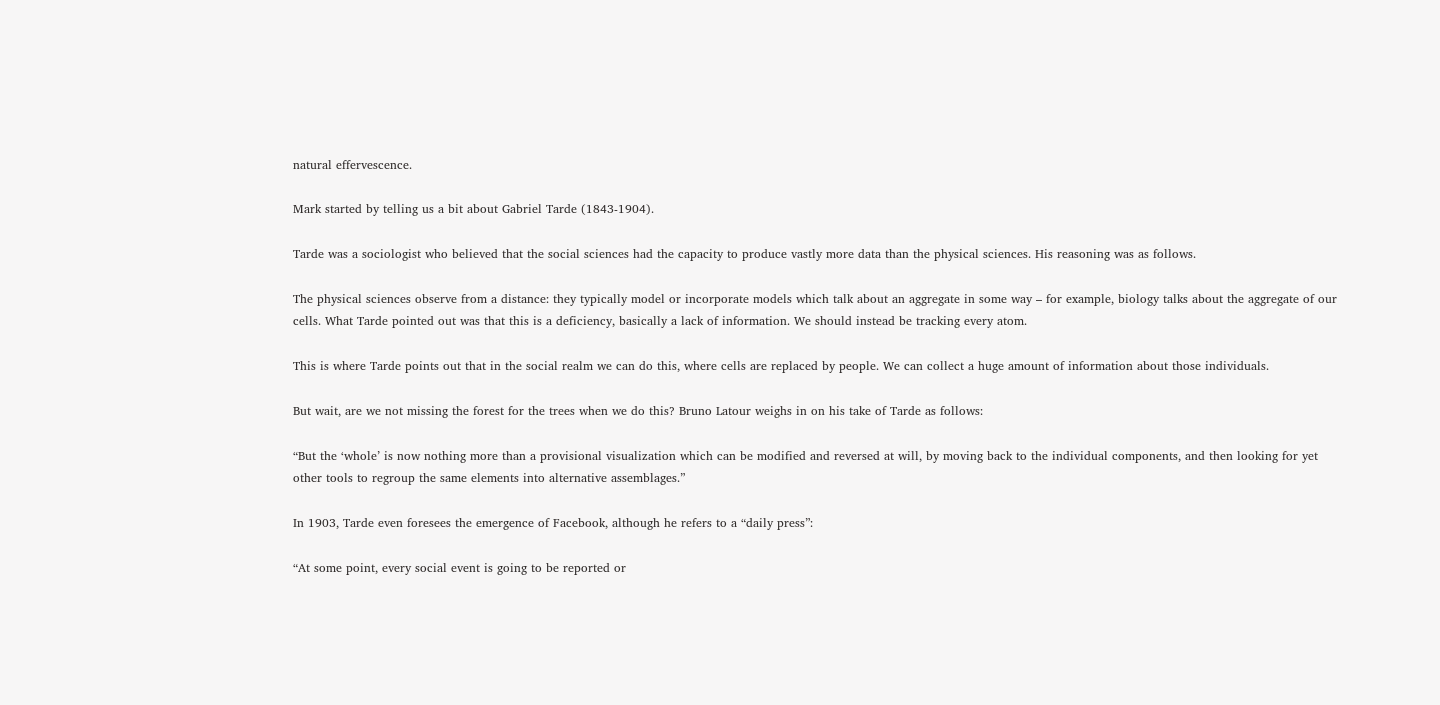natural effervescence.

Mark started by telling us a bit about Gabriel Tarde (1843-1904).

Tarde was a sociologist who believed that the social sciences had the capacity to produce vastly more data than the physical sciences. His reasoning was as follows.

The physical sciences observe from a distance: they typically model or incorporate models which talk about an aggregate in some way – for example, biology talks about the aggregate of our cells. What Tarde pointed out was that this is a deficiency, basically a lack of information. We should instead be tracking every atom.

This is where Tarde points out that in the social realm we can do this, where cells are replaced by people. We can collect a huge amount of information about those individuals.

But wait, are we not missing the forest for the trees when we do this? Bruno Latour weighs in on his take of Tarde as follows:

“But the ‘whole’ is now nothing more than a provisional visualization which can be modified and reversed at will, by moving back to the individual components, and then looking for yet other tools to regroup the same elements into alternative assemblages.”

In 1903, Tarde even foresees the emergence of Facebook, although he refers to a “daily press”:

“At some point, every social event is going to be reported or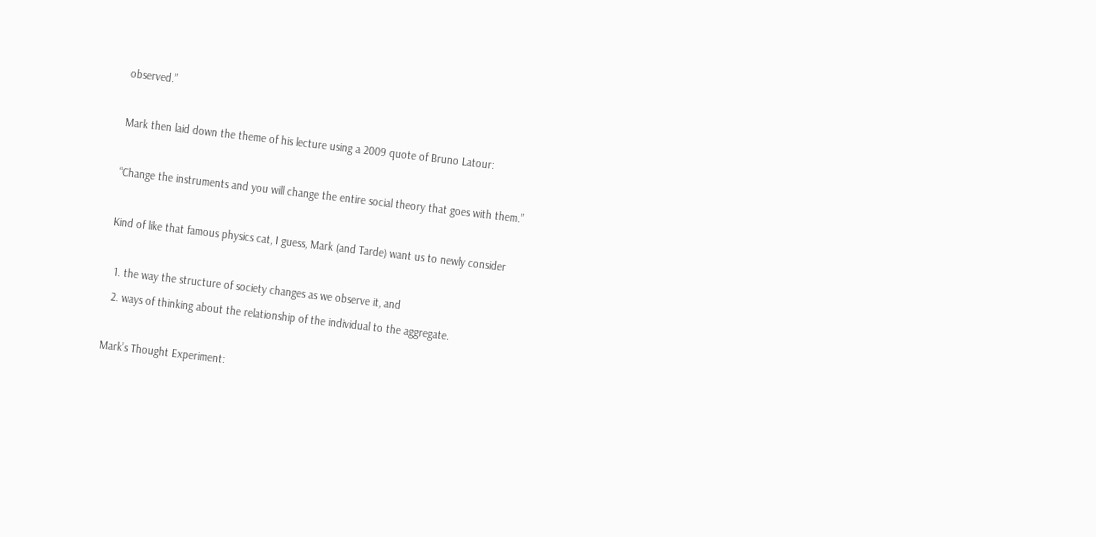observed.”

Mark then laid down the theme of his lecture using a 2009 quote of Bruno Latour:

“Change the instruments and you will change the entire social theory that goes with them.”

Kind of like that famous physics cat, I guess, Mark (and Tarde) want us to newly consider

  1. the way the structure of society changes as we observe it, and
  2. ways of thinking about the relationship of the individual to the aggregate.

Mark’s Thought Experiment: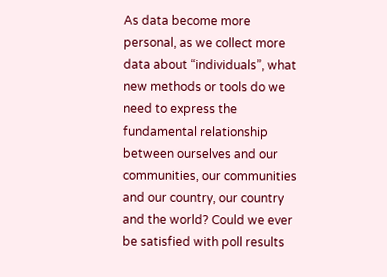As data become more personal, as we collect more data about “individuals”, what new methods or tools do we need to express the fundamental relationship between ourselves and our communities, our communities and our country, our country and the world? Could we ever be satisfied with poll results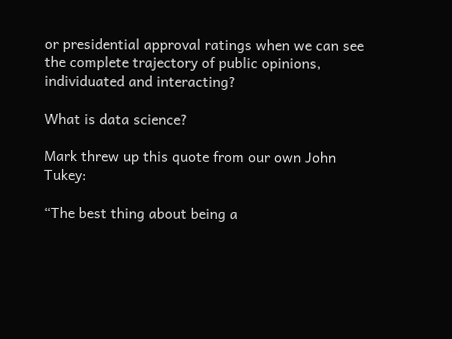or presidential approval ratings when we can see the complete trajectory of public opinions, individuated and interacting?

What is data science?

Mark threw up this quote from our own John Tukey:

“The best thing about being a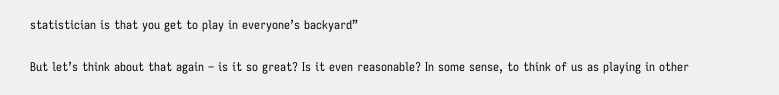statistician is that you get to play in everyone’s backyard”

But let’s think about that again – is it so great? Is it even reasonable? In some sense, to think of us as playing in other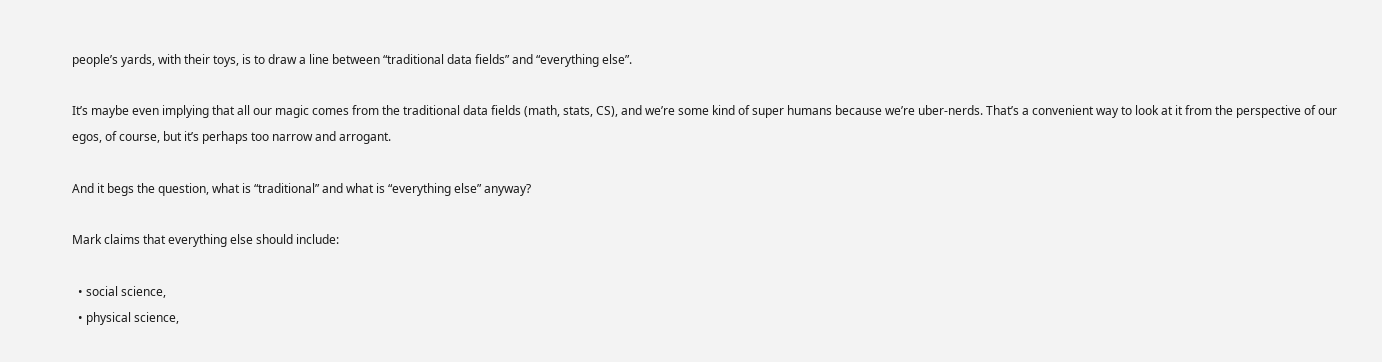people’s yards, with their toys, is to draw a line between “traditional data fields” and “everything else”.

It’s maybe even implying that all our magic comes from the traditional data fields (math, stats, CS), and we’re some kind of super humans because we’re uber-nerds. That’s a convenient way to look at it from the perspective of our egos, of course, but it’s perhaps too narrow and arrogant.

And it begs the question, what is “traditional” and what is “everything else” anyway?

Mark claims that everything else should include:

  • social science,
  • physical science,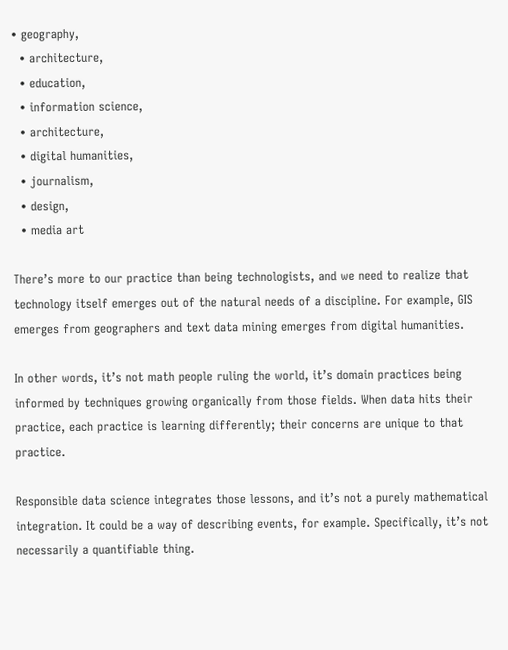• geography,
  • architecture,
  • education,
  • information science,
  • architecture,
  • digital humanities,
  • journalism,
  • design,
  • media art

There’s more to our practice than being technologists, and we need to realize that technology itself emerges out of the natural needs of a discipline. For example, GIS emerges from geographers and text data mining emerges from digital humanities.

In other words, it’s not math people ruling the world, it’s domain practices being informed by techniques growing organically from those fields. When data hits their practice, each practice is learning differently; their concerns are unique to that practice.

Responsible data science integrates those lessons, and it’s not a purely mathematical integration. It could be a way of describing events, for example. Specifically, it’s not necessarily a quantifiable thing.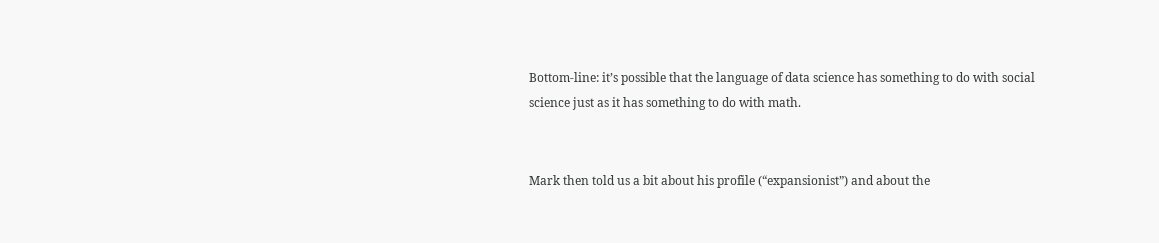Bottom-line: it’s possible that the language of data science has something to do with social science just as it has something to do with math.


Mark then told us a bit about his profile (“expansionist”) and about the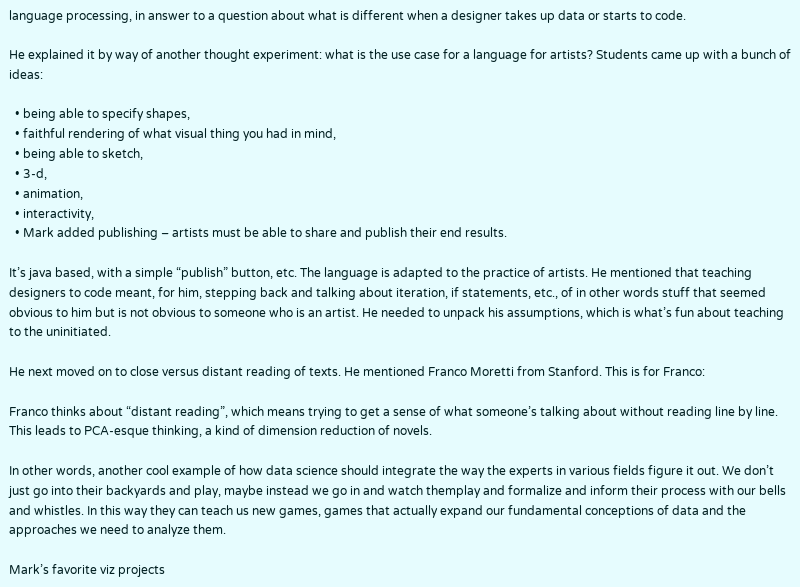language processing, in answer to a question about what is different when a designer takes up data or starts to code.

He explained it by way of another thought experiment: what is the use case for a language for artists? Students came up with a bunch of ideas:

  • being able to specify shapes,
  • faithful rendering of what visual thing you had in mind,
  • being able to sketch,
  • 3-d,
  • animation,
  • interactivity,
  • Mark added publishing – artists must be able to share and publish their end results.

It’s java based, with a simple “publish” button, etc. The language is adapted to the practice of artists. He mentioned that teaching designers to code meant, for him, stepping back and talking about iteration, if statements, etc., of in other words stuff that seemed obvious to him but is not obvious to someone who is an artist. He needed to unpack his assumptions, which is what’s fun about teaching to the uninitiated.

He next moved on to close versus distant reading of texts. He mentioned Franco Moretti from Stanford. This is for Franco:

Franco thinks about “distant reading”, which means trying to get a sense of what someone’s talking about without reading line by line. This leads to PCA-esque thinking, a kind of dimension reduction of novels.

In other words, another cool example of how data science should integrate the way the experts in various fields figure it out. We don’t just go into their backyards and play, maybe instead we go in and watch themplay and formalize and inform their process with our bells and whistles. In this way they can teach us new games, games that actually expand our fundamental conceptions of data and the approaches we need to analyze them.

Mark’s favorite viz projects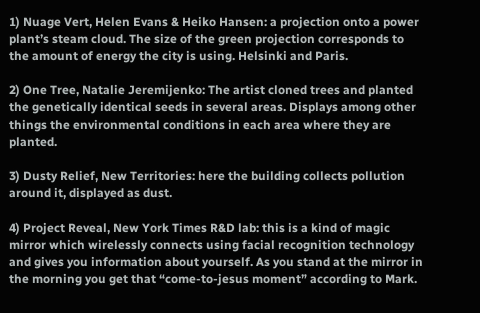1) Nuage Vert, Helen Evans & Heiko Hansen: a projection onto a power plant’s steam cloud. The size of the green projection corresponds to the amount of energy the city is using. Helsinki and Paris.

2) One Tree, Natalie Jeremijenko: The artist cloned trees and planted the genetically identical seeds in several areas. Displays among other things the environmental conditions in each area where they are planted.

3) Dusty Relief, New Territories: here the building collects pollution around it, displayed as dust.

4) Project Reveal, New York Times R&D lab: this is a kind of magic mirror which wirelessly connects using facial recognition technology and gives you information about yourself. As you stand at the mirror in the morning you get that “come-to-jesus moment” according to Mark.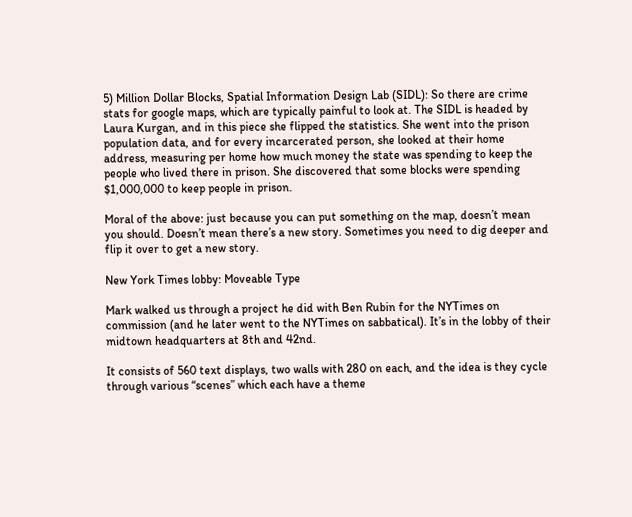5) Million Dollar Blocks, Spatial Information Design Lab (SIDL): So there are crime stats for google maps, which are typically painful to look at. The SIDL is headed by Laura Kurgan, and in this piece she flipped the statistics. She went into the prison population data, and for every incarcerated person, she looked at their home address, measuring per home how much money the state was spending to keep the people who lived there in prison. She discovered that some blocks were spending $1,000,000 to keep people in prison.

Moral of the above: just because you can put something on the map, doesn’t mean you should. Doesn’t mean there’s a new story. Sometimes you need to dig deeper and flip it over to get a new story.

New York Times lobby: Moveable Type

Mark walked us through a project he did with Ben Rubin for the NYTimes on commission (and he later went to the NYTimes on sabbatical). It’s in the lobby of their midtown headquarters at 8th and 42nd.

It consists of 560 text displays, two walls with 280 on each, and the idea is they cycle through various “scenes” which each have a theme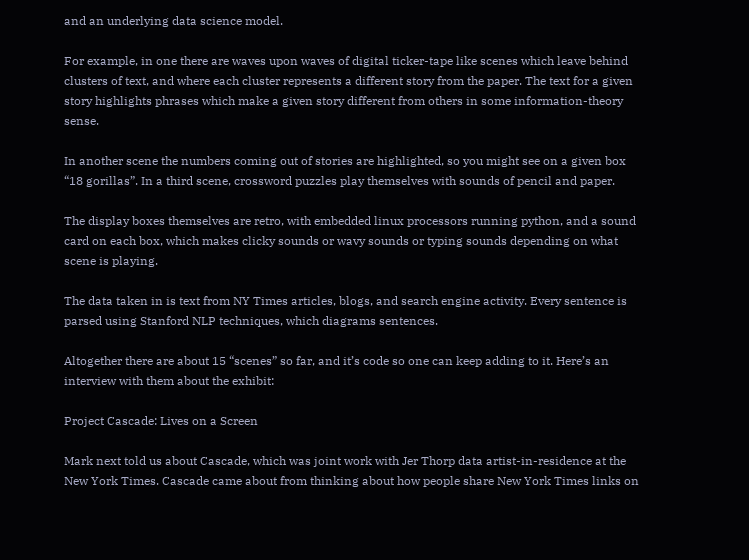and an underlying data science model.

For example, in one there are waves upon waves of digital ticker-tape like scenes which leave behind clusters of text, and where each cluster represents a different story from the paper. The text for a given story highlights phrases which make a given story different from others in some information-theory sense.

In another scene the numbers coming out of stories are highlighted, so you might see on a given box “18 gorillas”. In a third scene, crossword puzzles play themselves with sounds of pencil and paper.

The display boxes themselves are retro, with embedded linux processors running python, and a sound card on each box, which makes clicky sounds or wavy sounds or typing sounds depending on what scene is playing.

The data taken in is text from NY Times articles, blogs, and search engine activity. Every sentence is parsed using Stanford NLP techniques, which diagrams sentences.

Altogether there are about 15 “scenes” so far, and it’s code so one can keep adding to it. Here’s an interview with them about the exhibit:

Project Cascade: Lives on a Screen

Mark next told us about Cascade, which was joint work with Jer Thorp data artist-in-residence at the New York Times. Cascade came about from thinking about how people share New York Times links on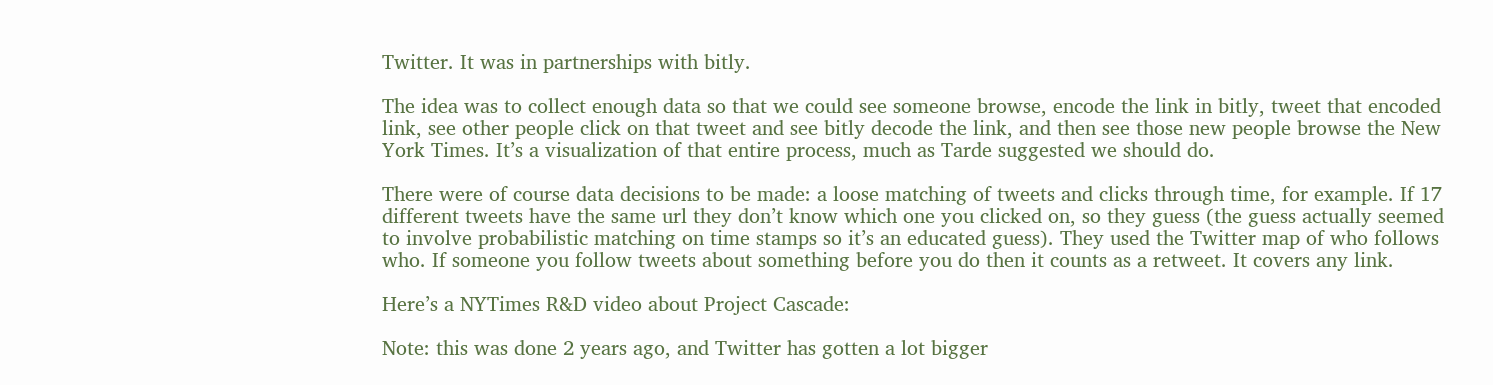Twitter. It was in partnerships with bitly.

The idea was to collect enough data so that we could see someone browse, encode the link in bitly, tweet that encoded link, see other people click on that tweet and see bitly decode the link, and then see those new people browse the New York Times. It’s a visualization of that entire process, much as Tarde suggested we should do.

There were of course data decisions to be made: a loose matching of tweets and clicks through time, for example. If 17 different tweets have the same url they don’t know which one you clicked on, so they guess (the guess actually seemed to involve probabilistic matching on time stamps so it’s an educated guess). They used the Twitter map of who follows who. If someone you follow tweets about something before you do then it counts as a retweet. It covers any link.

Here’s a NYTimes R&D video about Project Cascade:

Note: this was done 2 years ago, and Twitter has gotten a lot bigger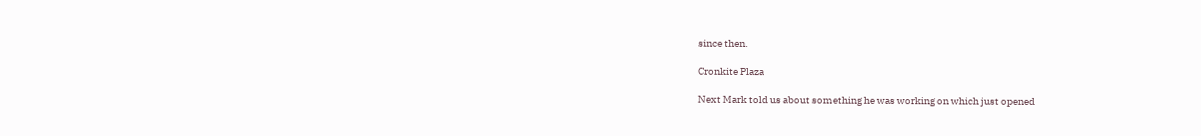since then.

Cronkite Plaza

Next Mark told us about something he was working on which just opened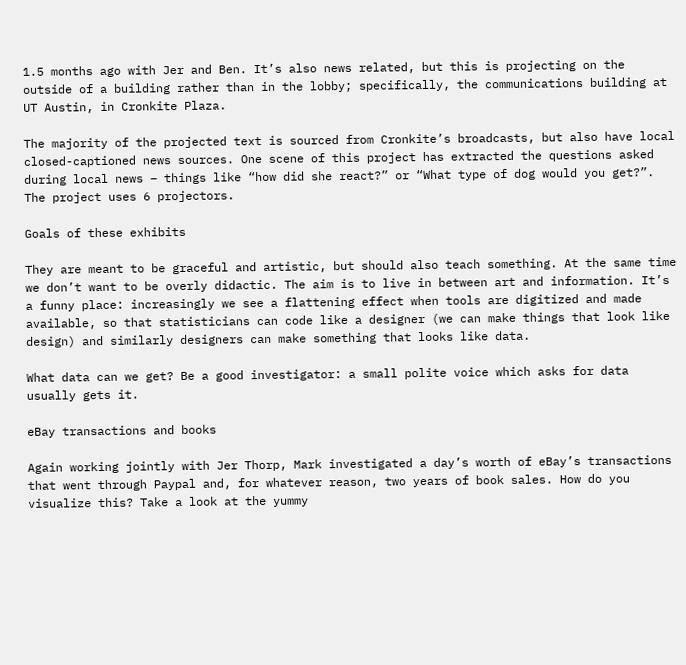1.5 months ago with Jer and Ben. It’s also news related, but this is projecting on the outside of a building rather than in the lobby; specifically, the communications building at UT Austin, in Cronkite Plaza.

The majority of the projected text is sourced from Cronkite’s broadcasts, but also have local closed-captioned news sources. One scene of this project has extracted the questions asked during local news – things like “how did she react?” or “What type of dog would you get?”. The project uses 6 projectors.

Goals of these exhibits

They are meant to be graceful and artistic, but should also teach something. At the same time we don’t want to be overly didactic. The aim is to live in between art and information. It’s a funny place: increasingly we see a flattening effect when tools are digitized and made available, so that statisticians can code like a designer (we can make things that look like design) and similarly designers can make something that looks like data.

What data can we get? Be a good investigator: a small polite voice which asks for data usually gets it.

eBay transactions and books

Again working jointly with Jer Thorp, Mark investigated a day’s worth of eBay’s transactions that went through Paypal and, for whatever reason, two years of book sales. How do you visualize this? Take a look at the yummy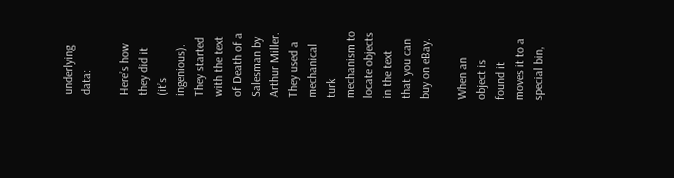underlying data:

Here’s how they did it (it’s ingenious). They started with the text of Death of a Salesman by Arthur Miller. They used a mechanical turk mechanism to locate objects in the text that you can buy on eBay.

When an object is found it moves it to a special bin,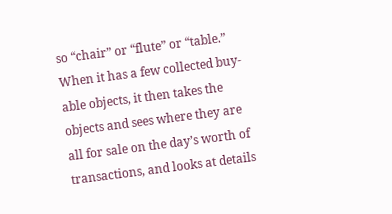so “chair” or “flute” or “table.” When it has a few collected buy-able objects, it then takes the objects and sees where they are all for sale on the day’s worth of transactions, and looks at details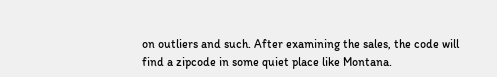on outliers and such. After examining the sales, the code will find a zipcode in some quiet place like Montana.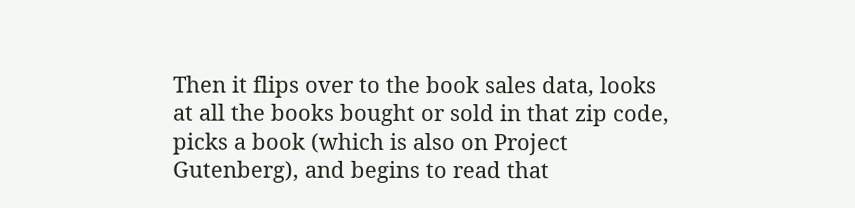Then it flips over to the book sales data, looks at all the books bought or sold in that zip code, picks a book (which is also on Project Gutenberg), and begins to read that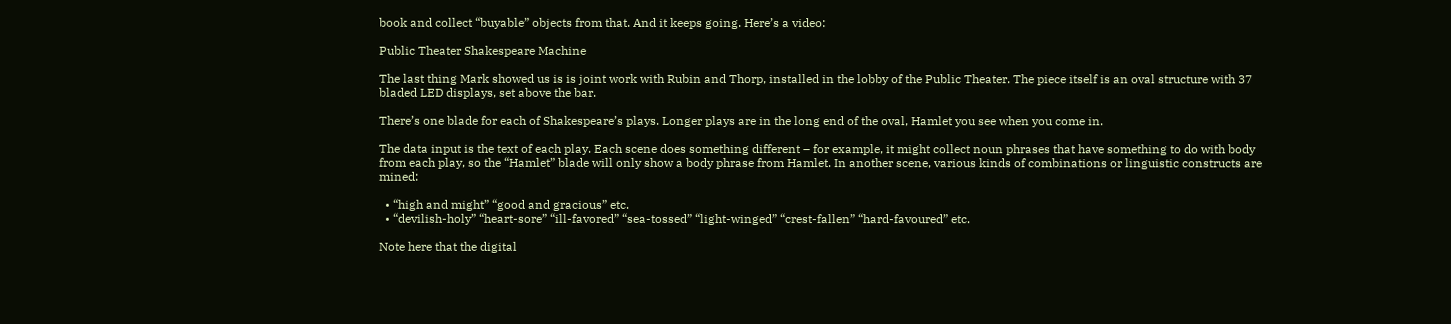book and collect “buyable” objects from that. And it keeps going. Here’s a video:

Public Theater Shakespeare Machine

The last thing Mark showed us is is joint work with Rubin and Thorp, installed in the lobby of the Public Theater. The piece itself is an oval structure with 37 bladed LED displays, set above the bar.

There’s one blade for each of Shakespeare’s plays. Longer plays are in the long end of the oval, Hamlet you see when you come in.

The data input is the text of each play. Each scene does something different – for example, it might collect noun phrases that have something to do with body from each play, so the “Hamlet” blade will only show a body phrase from Hamlet. In another scene, various kinds of combinations or linguistic constructs are mined:

  • “high and might” “good and gracious” etc.
  • “devilish-holy” “heart-sore” “ill-favored” “sea-tossed” “light-winged” “crest-fallen” “hard-favoured” etc.

Note here that the digital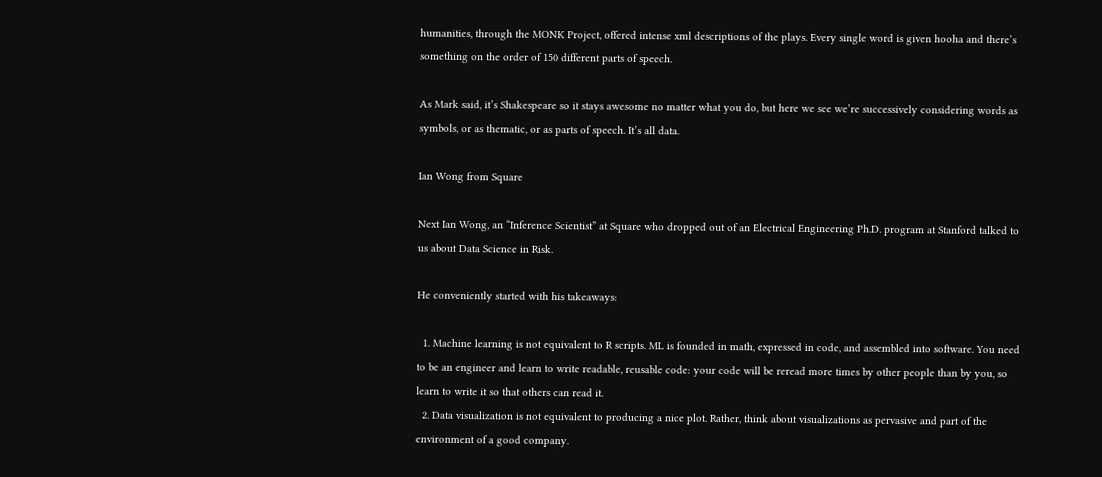humanities, through the MONK Project, offered intense xml descriptions of the plays. Every single word is given hooha and there’s something on the order of 150 different parts of speech.

As Mark said, it’s Shakespeare so it stays awesome no matter what you do, but here we see we’re successively considering words as symbols, or as thematic, or as parts of speech. It’s all data.

Ian Wong from Square

Next Ian Wong, an “Inference Scientist” at Square who dropped out of an Electrical Engineering Ph.D. program at Stanford talked to us about Data Science in Risk.

He conveniently started with his takeaways:

  1. Machine learning is not equivalent to R scripts. ML is founded in math, expressed in code, and assembled into software. You need to be an engineer and learn to write readable, reusable code: your code will be reread more times by other people than by you, so learn to write it so that others can read it.
  2. Data visualization is not equivalent to producing a nice plot. Rather, think about visualizations as pervasive and part of the environment of a good company.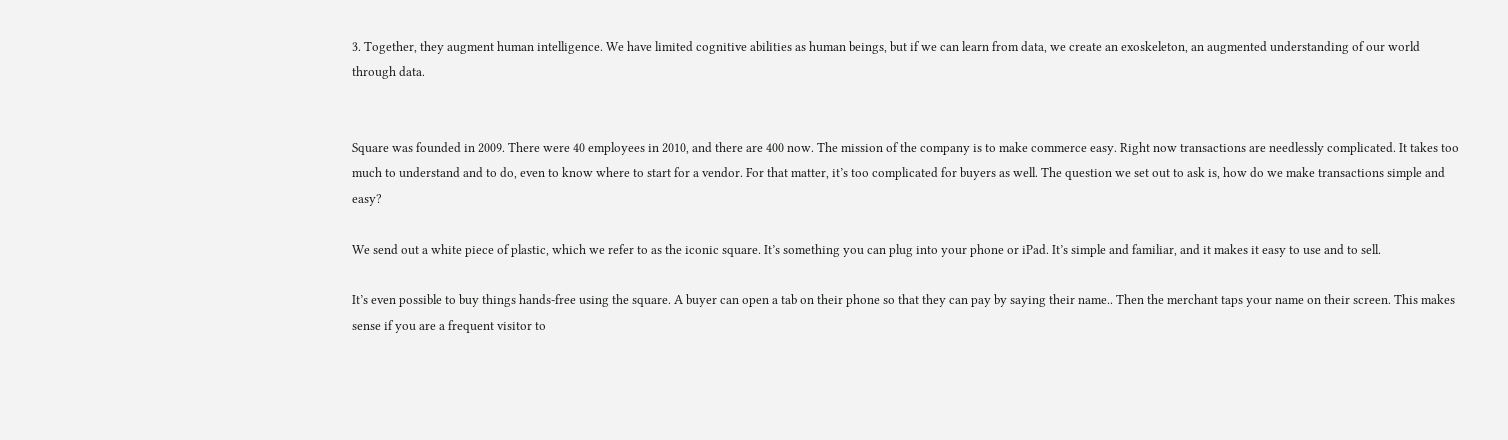3. Together, they augment human intelligence. We have limited cognitive abilities as human beings, but if we can learn from data, we create an exoskeleton, an augmented understanding of our world through data.


Square was founded in 2009. There were 40 employees in 2010, and there are 400 now. The mission of the company is to make commerce easy. Right now transactions are needlessly complicated. It takes too much to understand and to do, even to know where to start for a vendor. For that matter, it’s too complicated for buyers as well. The question we set out to ask is, how do we make transactions simple and easy?

We send out a white piece of plastic, which we refer to as the iconic square. It’s something you can plug into your phone or iPad. It’s simple and familiar, and it makes it easy to use and to sell.

It’s even possible to buy things hands-free using the square. A buyer can open a tab on their phone so that they can pay by saying their name.. Then the merchant taps your name on their screen. This makes sense if you are a frequent visitor to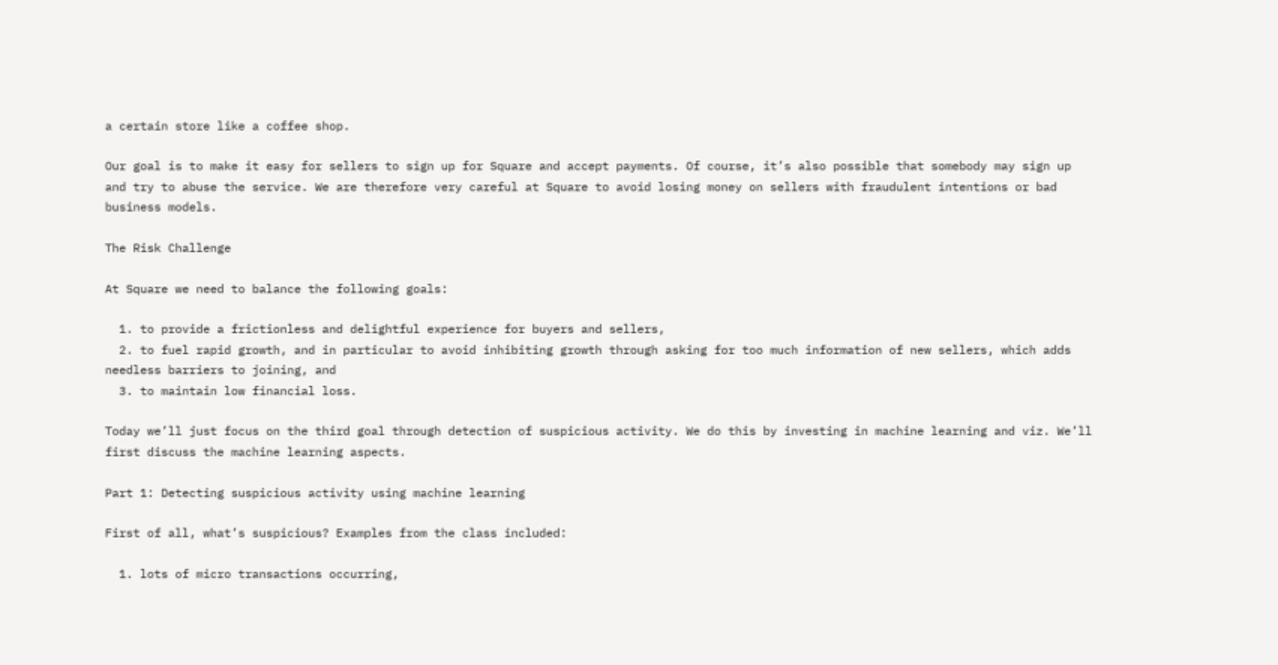a certain store like a coffee shop.

Our goal is to make it easy for sellers to sign up for Square and accept payments. Of course, it’s also possible that somebody may sign up and try to abuse the service. We are therefore very careful at Square to avoid losing money on sellers with fraudulent intentions or bad business models.

The Risk Challenge

At Square we need to balance the following goals:

  1. to provide a frictionless and delightful experience for buyers and sellers,
  2. to fuel rapid growth, and in particular to avoid inhibiting growth through asking for too much information of new sellers, which adds needless barriers to joining, and
  3. to maintain low financial loss.

Today we’ll just focus on the third goal through detection of suspicious activity. We do this by investing in machine learning and viz. We’ll first discuss the machine learning aspects.

Part 1: Detecting suspicious activity using machine learning

First of all, what’s suspicious? Examples from the class included:

  1. lots of micro transactions occurring,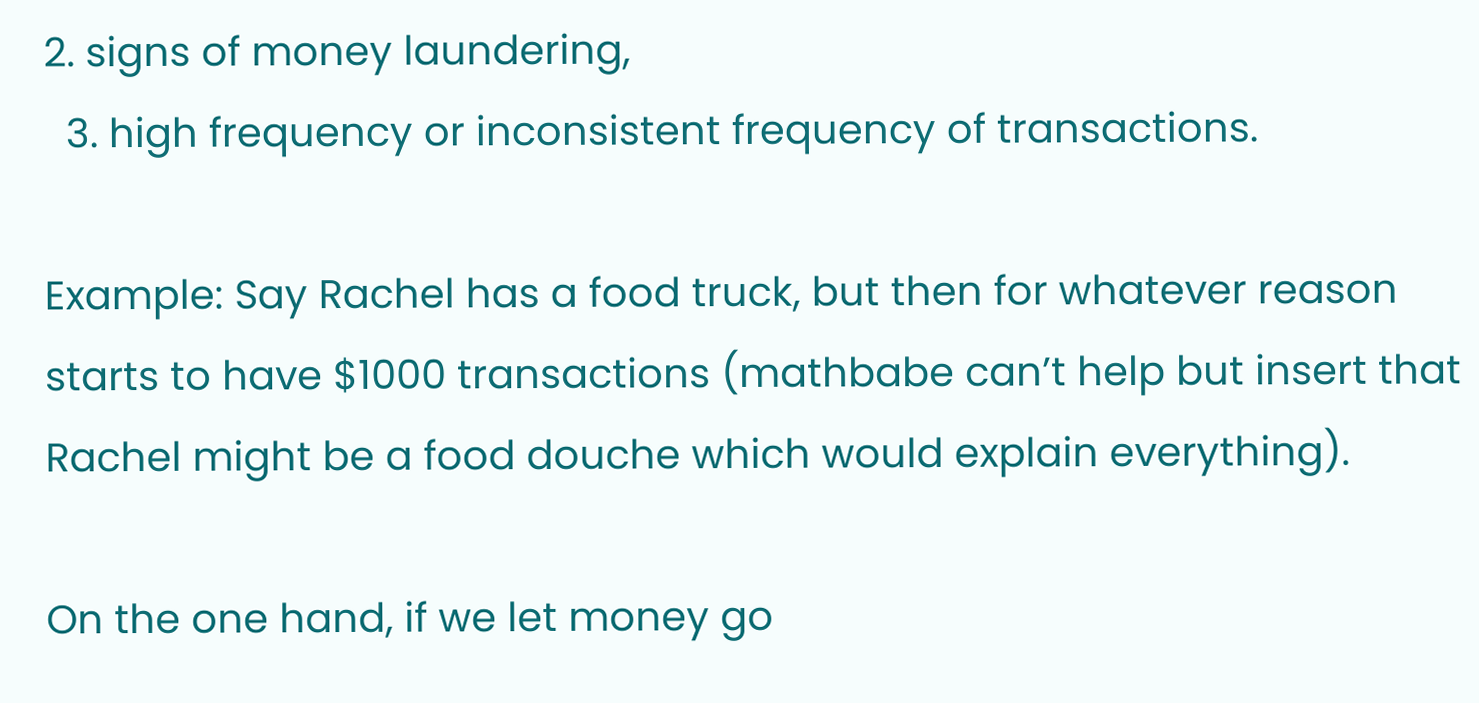2. signs of money laundering,
  3. high frequency or inconsistent frequency of transactions.

Example: Say Rachel has a food truck, but then for whatever reason starts to have $1000 transactions (mathbabe can’t help but insert that Rachel might be a food douche which would explain everything).

On the one hand, if we let money go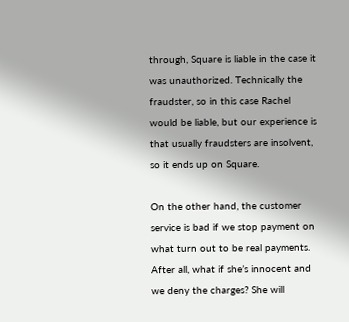through, Square is liable in the case it was unauthorized. Technically the fraudster, so in this case Rachel would be liable, but our experience is that usually fraudsters are insolvent, so it ends up on Square.

On the other hand, the customer service is bad if we stop payment on what turn out to be real payments. After all, what if she’s innocent and we deny the charges? She will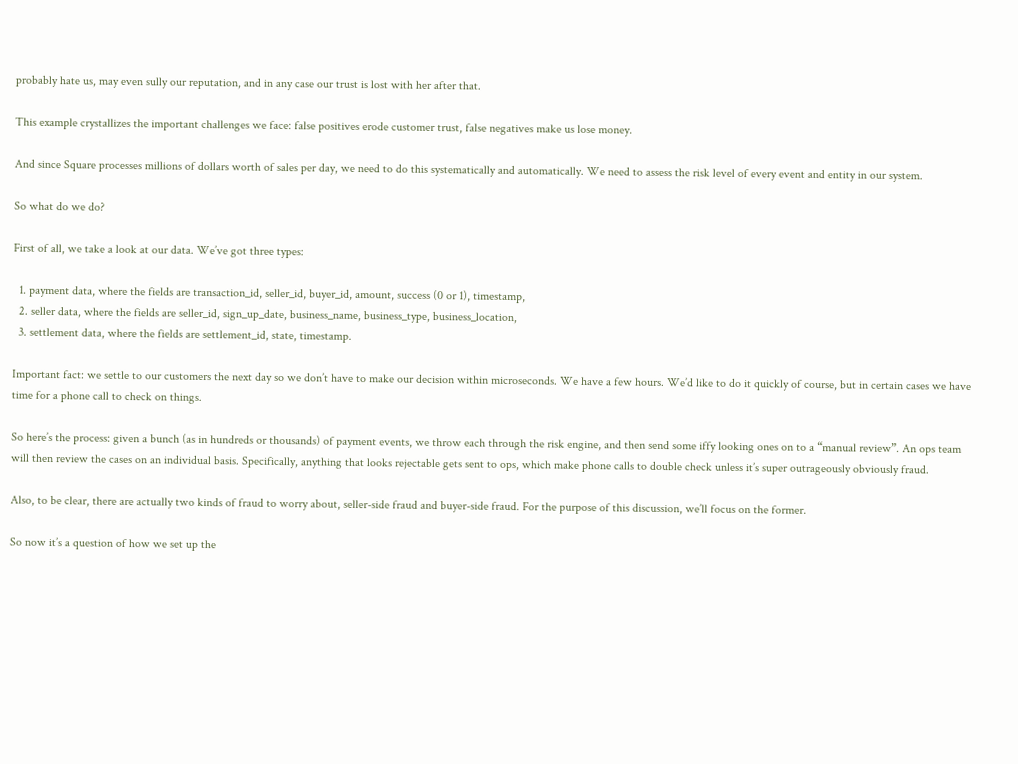probably hate us, may even sully our reputation, and in any case our trust is lost with her after that.

This example crystallizes the important challenges we face: false positives erode customer trust, false negatives make us lose money.

And since Square processes millions of dollars worth of sales per day, we need to do this systematically and automatically. We need to assess the risk level of every event and entity in our system.

So what do we do?

First of all, we take a look at our data. We’ve got three types:

  1. payment data, where the fields are transaction_id, seller_id, buyer_id, amount, success (0 or 1), timestamp,
  2. seller data, where the fields are seller_id, sign_up_date, business_name, business_type, business_location,
  3. settlement data, where the fields are settlement_id, state, timestamp.

Important fact: we settle to our customers the next day so we don’t have to make our decision within microseconds. We have a few hours. We’d like to do it quickly of course, but in certain cases we have time for a phone call to check on things.

So here’s the process: given a bunch (as in hundreds or thousands) of payment events, we throw each through the risk engine, and then send some iffy looking ones on to a “manual review”. An ops team will then review the cases on an individual basis. Specifically, anything that looks rejectable gets sent to ops, which make phone calls to double check unless it’s super outrageously obviously fraud.

Also, to be clear, there are actually two kinds of fraud to worry about, seller-side fraud and buyer-side fraud. For the purpose of this discussion, we’ll focus on the former.

So now it’s a question of how we set up the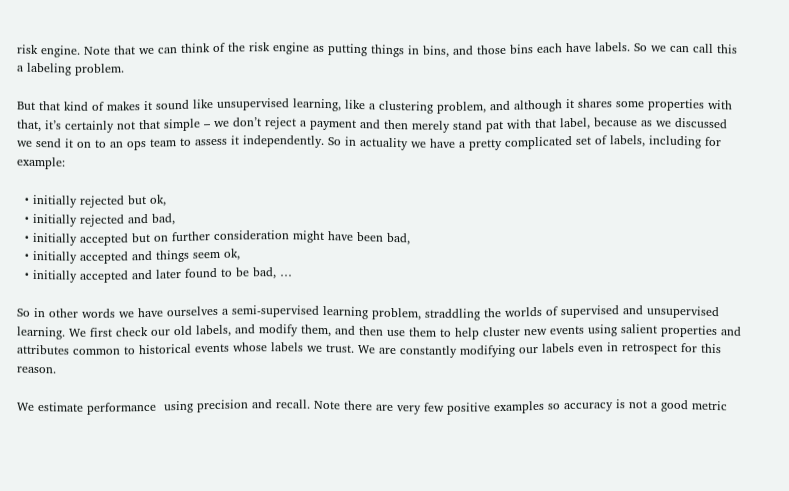risk engine. Note that we can think of the risk engine as putting things in bins, and those bins each have labels. So we can call this a labeling problem.

But that kind of makes it sound like unsupervised learning, like a clustering problem, and although it shares some properties with that, it’s certainly not that simple – we don’t reject a payment and then merely stand pat with that label, because as we discussed we send it on to an ops team to assess it independently. So in actuality we have a pretty complicated set of labels, including for example:

  • initially rejected but ok,
  • initially rejected and bad,
  • initially accepted but on further consideration might have been bad,
  • initially accepted and things seem ok,
  • initially accepted and later found to be bad, …

So in other words we have ourselves a semi-supervised learning problem, straddling the worlds of supervised and unsupervised learning. We first check our old labels, and modify them, and then use them to help cluster new events using salient properties and attributes common to historical events whose labels we trust. We are constantly modifying our labels even in retrospect for this reason.

We estimate performance  using precision and recall. Note there are very few positive examples so accuracy is not a good metric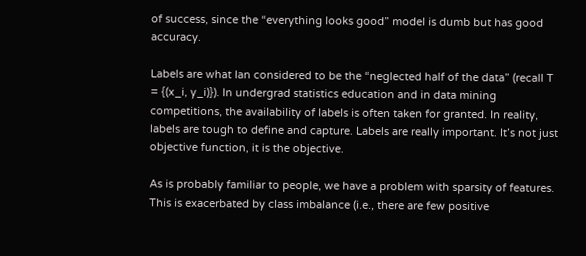of success, since the “everything looks good” model is dumb but has good accuracy.

Labels are what Ian considered to be the “neglected half of the data” (recall T = {(x_i, y_i)}). In undergrad statistics education and in data mining competitions, the availability of labels is often taken for granted. In reality, labels are tough to define and capture. Labels are really important. It’s not just objective function, it is the objective.

As is probably familiar to people, we have a problem with sparsity of features. This is exacerbated by class imbalance (i.e., there are few positive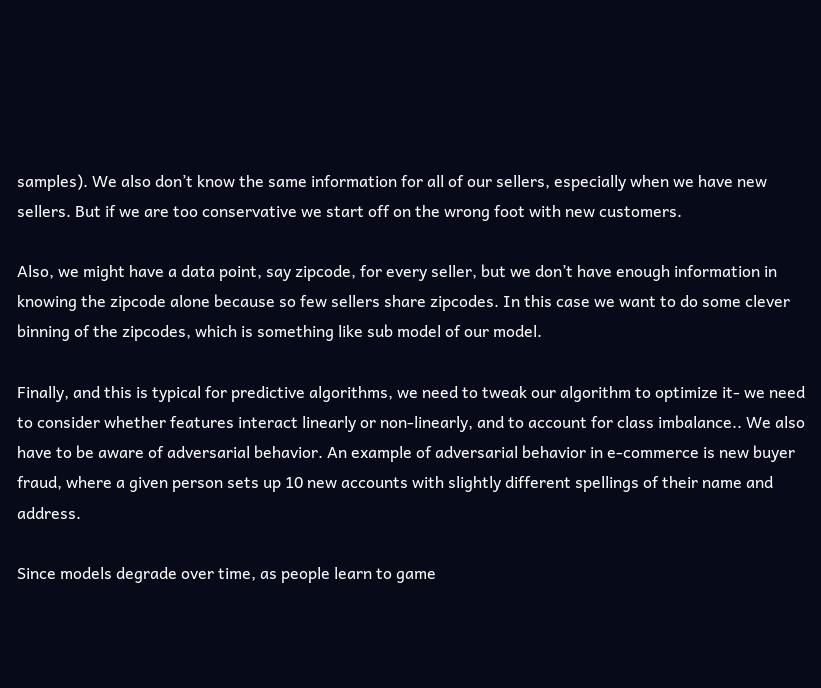samples). We also don’t know the same information for all of our sellers, especially when we have new sellers. But if we are too conservative we start off on the wrong foot with new customers.

Also, we might have a data point, say zipcode, for every seller, but we don’t have enough information in knowing the zipcode alone because so few sellers share zipcodes. In this case we want to do some clever binning of the zipcodes, which is something like sub model of our model.

Finally, and this is typical for predictive algorithms, we need to tweak our algorithm to optimize it- we need to consider whether features interact linearly or non-linearly, and to account for class imbalance.. We also have to be aware of adversarial behavior. An example of adversarial behavior in e-commerce is new buyer fraud, where a given person sets up 10 new accounts with slightly different spellings of their name and address.

Since models degrade over time, as people learn to game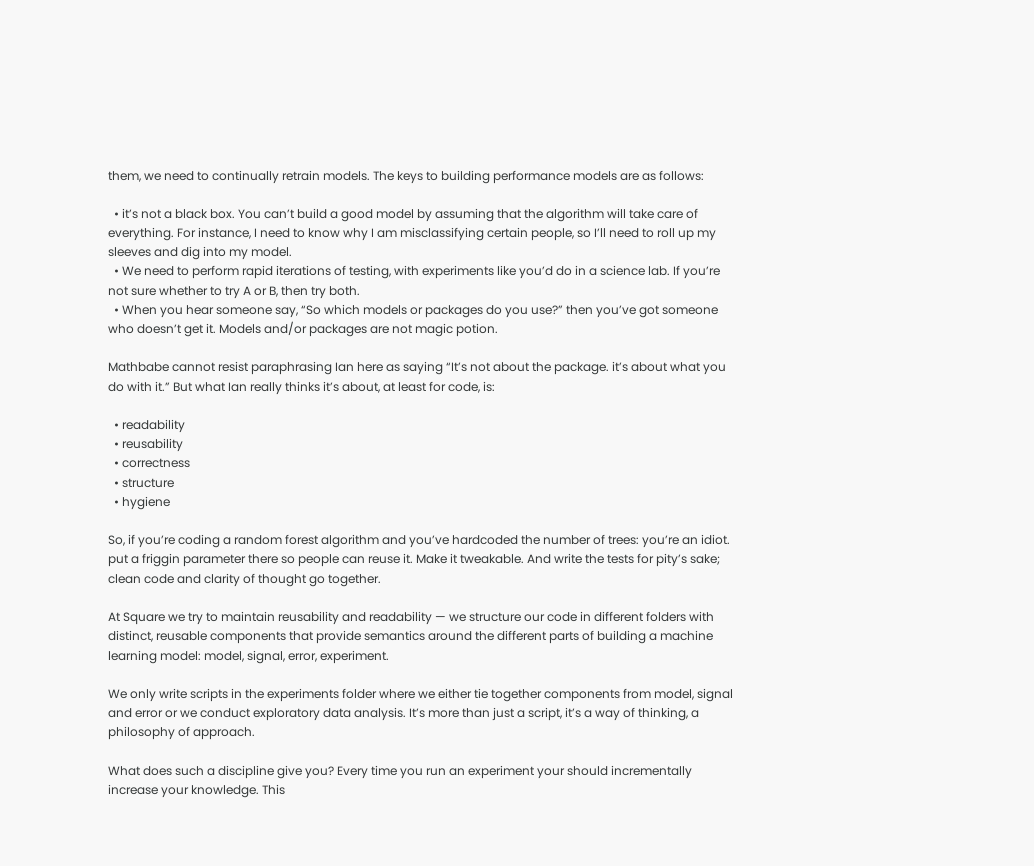them, we need to continually retrain models. The keys to building performance models are as follows:

  • it’s not a black box. You can’t build a good model by assuming that the algorithm will take care of everything. For instance, I need to know why I am misclassifying certain people, so I’ll need to roll up my sleeves and dig into my model.
  • We need to perform rapid iterations of testing, with experiments like you’d do in a science lab. If you’re not sure whether to try A or B, then try both.
  • When you hear someone say, “So which models or packages do you use?” then you’ve got someone who doesn’t get it. Models and/or packages are not magic potion.

Mathbabe cannot resist paraphrasing Ian here as saying “It’s not about the package. it’s about what you do with it.” But what Ian really thinks it’s about, at least for code, is:

  • readability
  • reusability
  • correctness
  • structure
  • hygiene

So, if you’re coding a random forest algorithm and you’ve hardcoded the number of trees: you’re an idiot. put a friggin parameter there so people can reuse it. Make it tweakable. And write the tests for pity’s sake; clean code and clarity of thought go together.

At Square we try to maintain reusability and readability — we structure our code in different folders with distinct, reusable components that provide semantics around the different parts of building a machine learning model: model, signal, error, experiment.

We only write scripts in the experiments folder where we either tie together components from model, signal and error or we conduct exploratory data analysis. It’s more than just a script, it’s a way of thinking, a philosophy of approach.

What does such a discipline give you? Every time you run an experiment your should incrementally increase your knowledge. This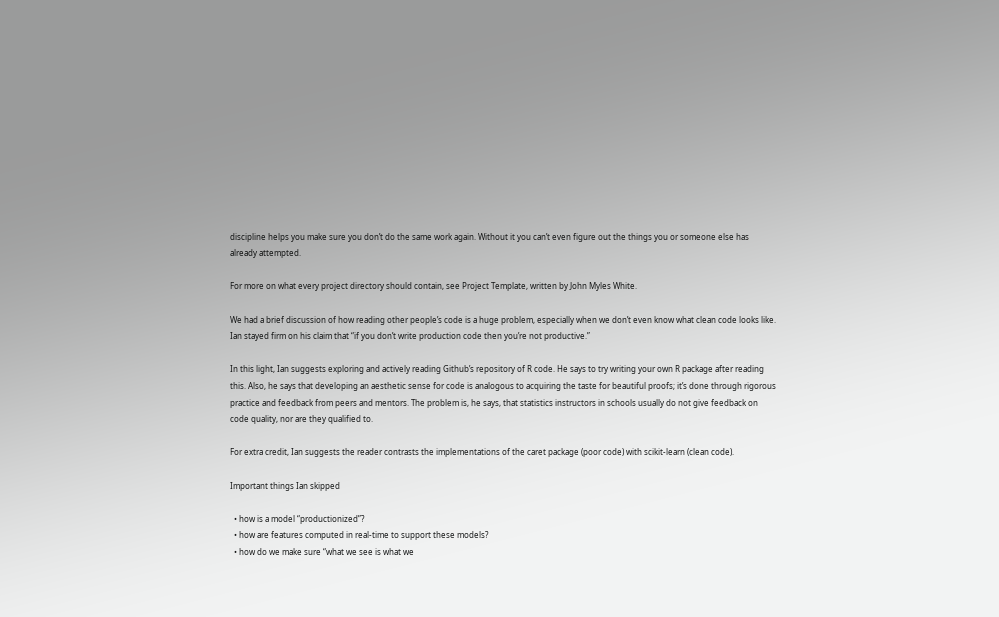discipline helps you make sure you don’t do the same work again. Without it you can’t even figure out the things you or someone else has already attempted.

For more on what every project directory should contain, see Project Template, written by John Myles White.

We had a brief discussion of how reading other people’s code is a huge problem, especially when we don’t even know what clean code looks like. Ian stayed firm on his claim that “if you don’t write production code then you’re not productive.”

In this light, Ian suggests exploring and actively reading Github’s repository of R code. He says to try writing your own R package after reading this. Also, he says that developing an aesthetic sense for code is analogous to acquiring the taste for beautiful proofs; it’s done through rigorous practice and feedback from peers and mentors. The problem is, he says, that statistics instructors in schools usually do not give feedback on code quality, nor are they qualified to.

For extra credit, Ian suggests the reader contrasts the implementations of the caret package (poor code) with scikit-learn (clean code).

Important things Ian skipped

  • how is a model “productionized”?
  • how are features computed in real-time to support these models?
  • how do we make sure “what we see is what we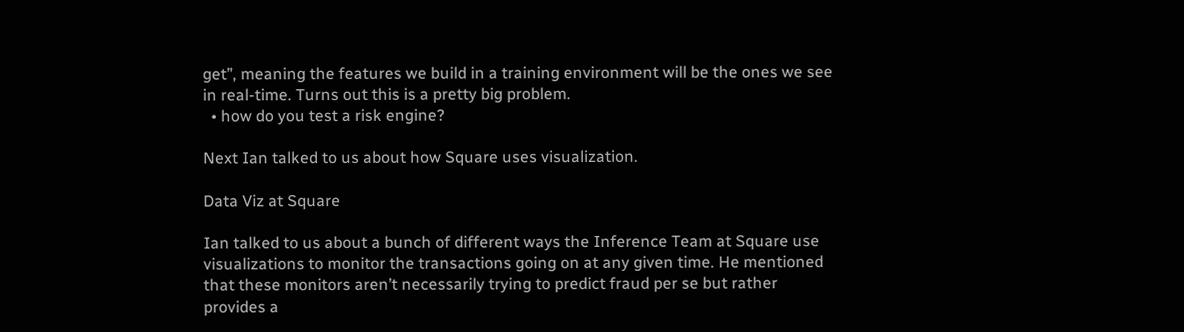get”, meaning the features we build in a training environment will be the ones we see in real-time. Turns out this is a pretty big problem.
  • how do you test a risk engine?

Next Ian talked to us about how Square uses visualization.

Data Viz at Square

Ian talked to us about a bunch of different ways the Inference Team at Square use visualizations to monitor the transactions going on at any given time. He mentioned that these monitors aren’t necessarily trying to predict fraud per se but rather provides a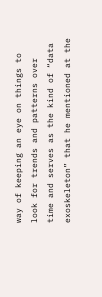way of keeping an eye on things to look for trends and patterns over time and serves as the kind of “data exoskeleton” that he mentioned at the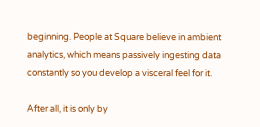beginning. People at Square believe in ambient analytics, which means passively ingesting data constantly so you develop a visceral feel for it.

After all, it is only by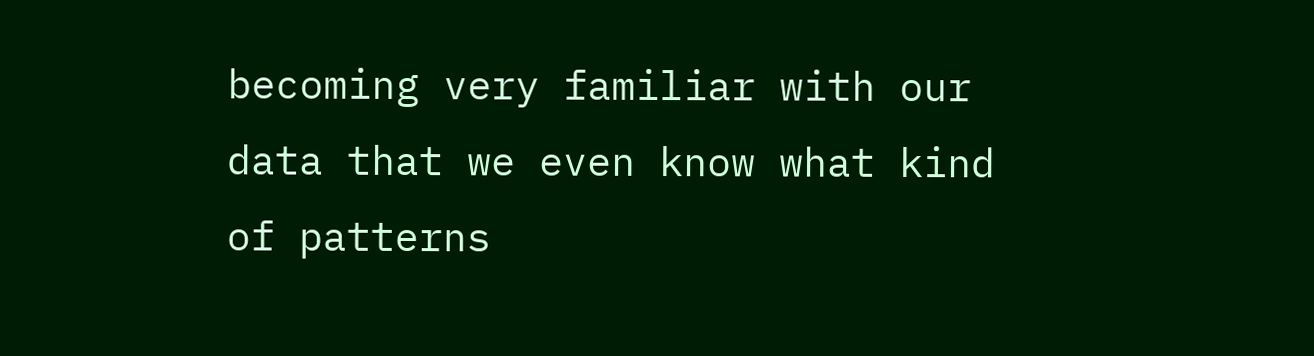becoming very familiar with our data that we even know what kind of patterns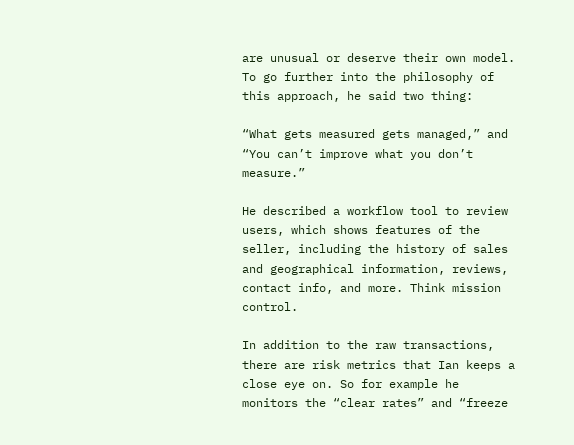are unusual or deserve their own model. To go further into the philosophy of this approach, he said two thing:

“What gets measured gets managed,” and “You can’t improve what you don’t measure.”

He described a workflow tool to review users, which shows features of the seller, including the history of sales and geographical information, reviews, contact info, and more. Think mission control.

In addition to the raw transactions, there are risk metrics that Ian keeps a close eye on. So for example he monitors the “clear rates” and “freeze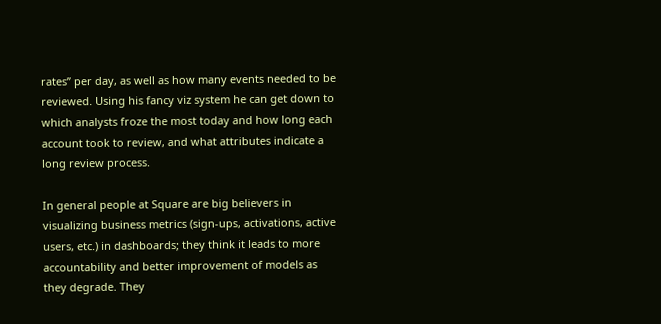rates” per day, as well as how many events needed to be reviewed. Using his fancy viz system he can get down to which analysts froze the most today and how long each account took to review, and what attributes indicate a long review process.

In general people at Square are big believers in visualizing business metrics (sign-ups, activations, active users, etc.) in dashboards; they think it leads to more accountability and better improvement of models as they degrade. They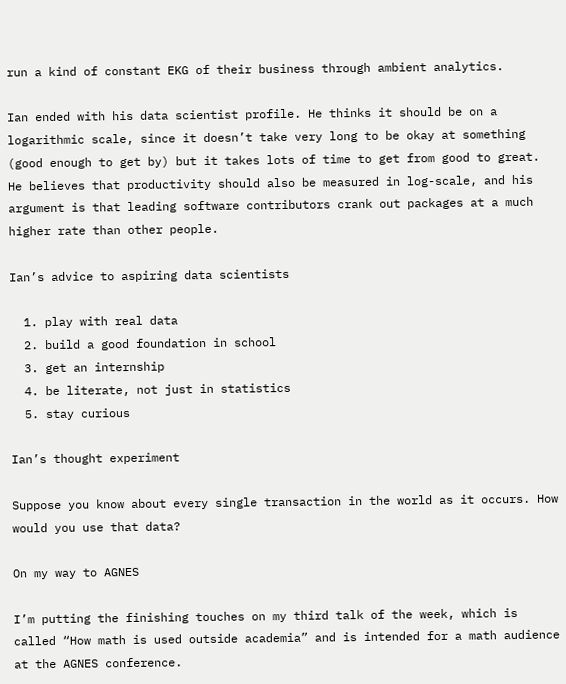run a kind of constant EKG of their business through ambient analytics.

Ian ended with his data scientist profile. He thinks it should be on a logarithmic scale, since it doesn’t take very long to be okay at something (good enough to get by) but it takes lots of time to get from good to great. He believes that productivity should also be measured in log-scale, and his argument is that leading software contributors crank out packages at a much higher rate than other people.

Ian’s advice to aspiring data scientists

  1. play with real data
  2. build a good foundation in school
  3. get an internship
  4. be literate, not just in statistics
  5. stay curious

Ian’s thought experiment

Suppose you know about every single transaction in the world as it occurs. How would you use that data?

On my way to AGNES

I’m putting the finishing touches on my third talk of the week, which is called “How math is used outside academia” and is intended for a math audience at the AGNES conference.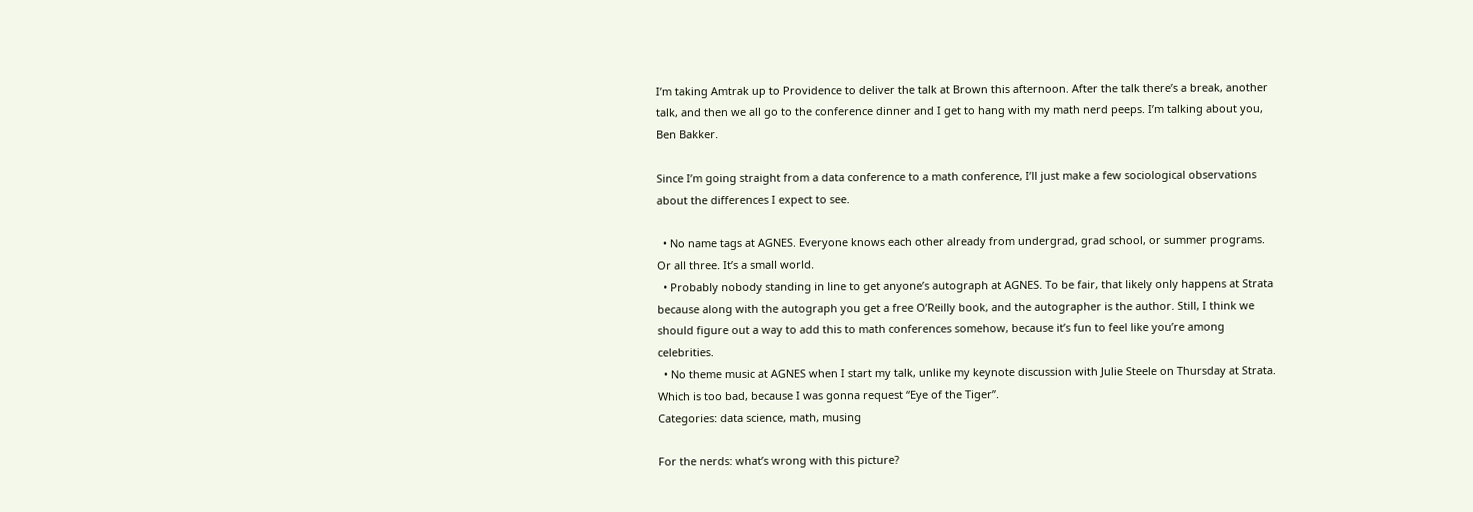I’m taking Amtrak up to Providence to deliver the talk at Brown this afternoon. After the talk there’s a break, another talk, and then we all go to the conference dinner and I get to hang with my math nerd peeps. I’m talking about you, Ben Bakker.

Since I’m going straight from a data conference to a math conference, I’ll just make a few sociological observations about the differences I expect to see.

  • No name tags at AGNES. Everyone knows each other already from undergrad, grad school, or summer programs. Or all three. It’s a small world.
  • Probably nobody standing in line to get anyone’s autograph at AGNES. To be fair, that likely only happens at Strata because along with the autograph you get a free O’Reilly book, and the autographer is the author. Still, I think we should figure out a way to add this to math conferences somehow, because it’s fun to feel like you’re among celebrities.
  • No theme music at AGNES when I start my talk, unlike my keynote discussion with Julie Steele on Thursday at Strata. Which is too bad, because I was gonna request “Eye of the Tiger”.
Categories: data science, math, musing

For the nerds: what’s wrong with this picture?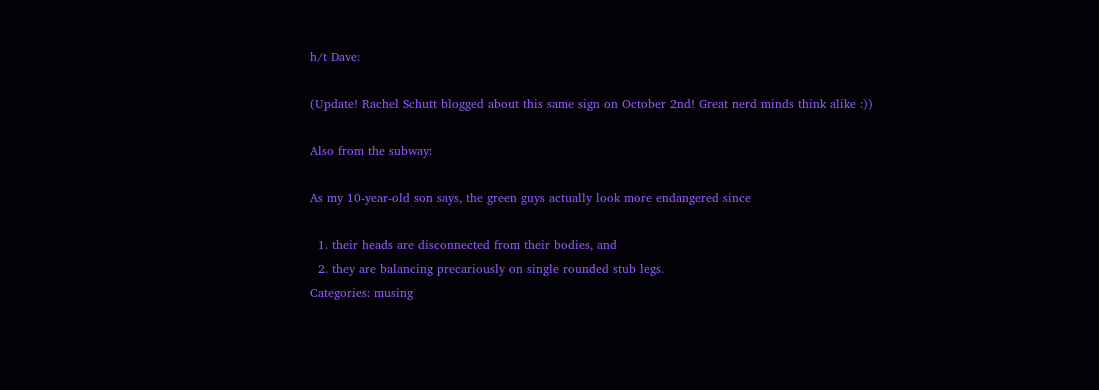h/t Dave:

(Update! Rachel Schutt blogged about this same sign on October 2nd! Great nerd minds think alike :))

Also from the subway:

As my 10-year-old son says, the green guys actually look more endangered since

  1. their heads are disconnected from their bodies, and
  2. they are balancing precariously on single rounded stub legs.
Categories: musing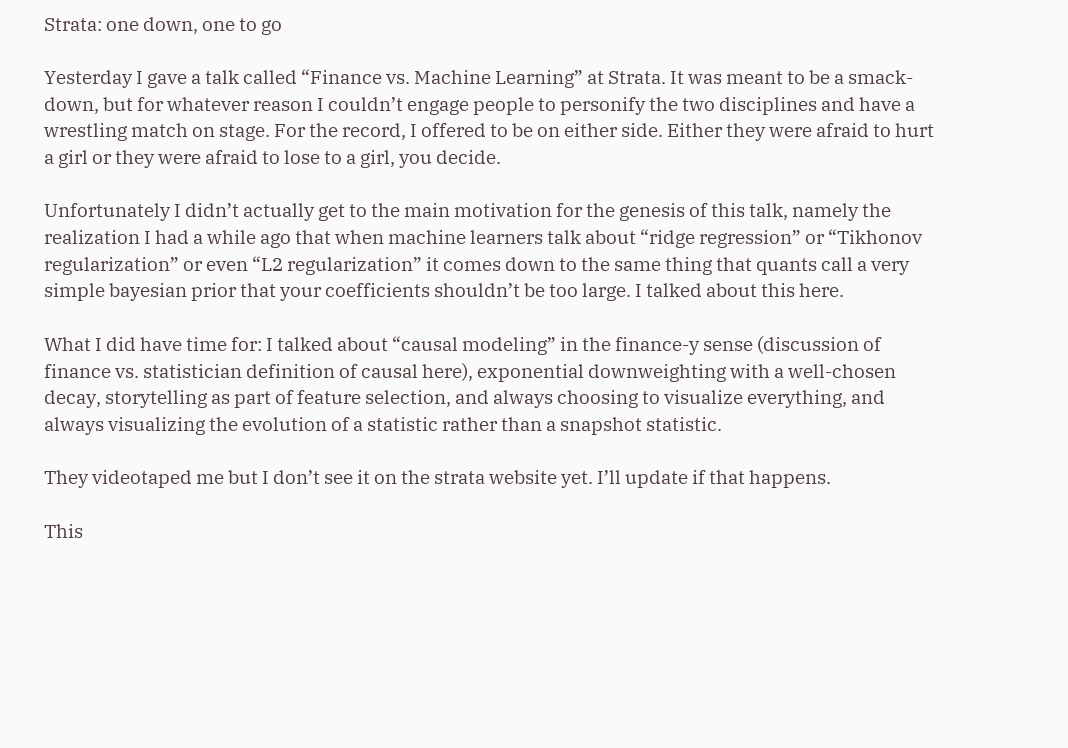Strata: one down, one to go

Yesterday I gave a talk called “Finance vs. Machine Learning” at Strata. It was meant to be a smack-down, but for whatever reason I couldn’t engage people to personify the two disciplines and have a wrestling match on stage. For the record, I offered to be on either side. Either they were afraid to hurt a girl or they were afraid to lose to a girl, you decide.

Unfortunately I didn’t actually get to the main motivation for the genesis of this talk, namely the realization I had a while ago that when machine learners talk about “ridge regression” or “Tikhonov regularization” or even “L2 regularization” it comes down to the same thing that quants call a very simple bayesian prior that your coefficients shouldn’t be too large. I talked about this here.

What I did have time for: I talked about “causal modeling” in the finance-y sense (discussion of finance vs. statistician definition of causal here), exponential downweighting with a well-chosen decay, storytelling as part of feature selection, and always choosing to visualize everything, and always visualizing the evolution of a statistic rather than a snapshot statistic.

They videotaped me but I don’t see it on the strata website yet. I’ll update if that happens.

This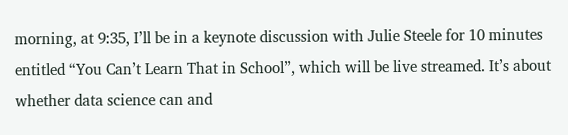morning, at 9:35, I’ll be in a keynote discussion with Julie Steele for 10 minutes entitled “You Can’t Learn That in School”, which will be live streamed. It’s about whether data science can and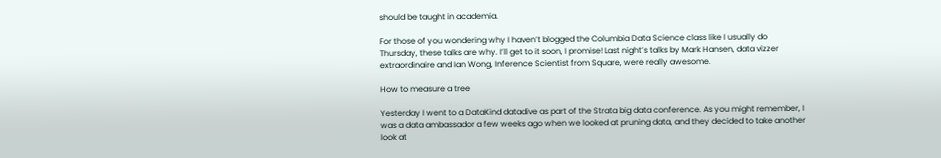should be taught in academia.

For those of you wondering why I haven’t blogged the Columbia Data Science class like I usually do Thursday, these talks are why. I’ll get to it soon, I promise! Last night’s talks by Mark Hansen, data vizzer extraordinaire and Ian Wong, Inference Scientist from Square, were really awesome.

How to measure a tree

Yesterday I went to a DataKind datadive as part of the Strata big data conference. As you might remember, I was a data ambassador a few weeks ago when we looked at pruning data, and they decided to take another look at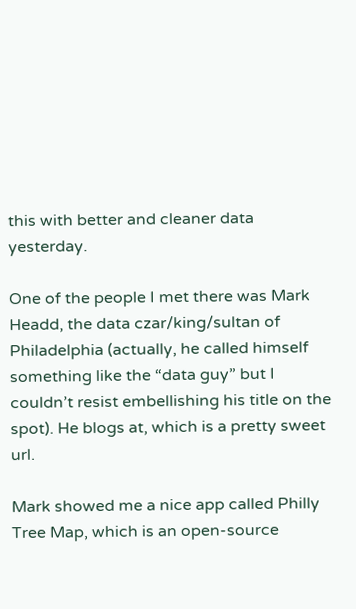this with better and cleaner data yesterday.

One of the people I met there was Mark Headd, the data czar/king/sultan of Philadelphia (actually, he called himself something like the “data guy” but I couldn’t resist embellishing his title on the spot). He blogs at, which is a pretty sweet url.

Mark showed me a nice app called Philly Tree Map, which is an open-source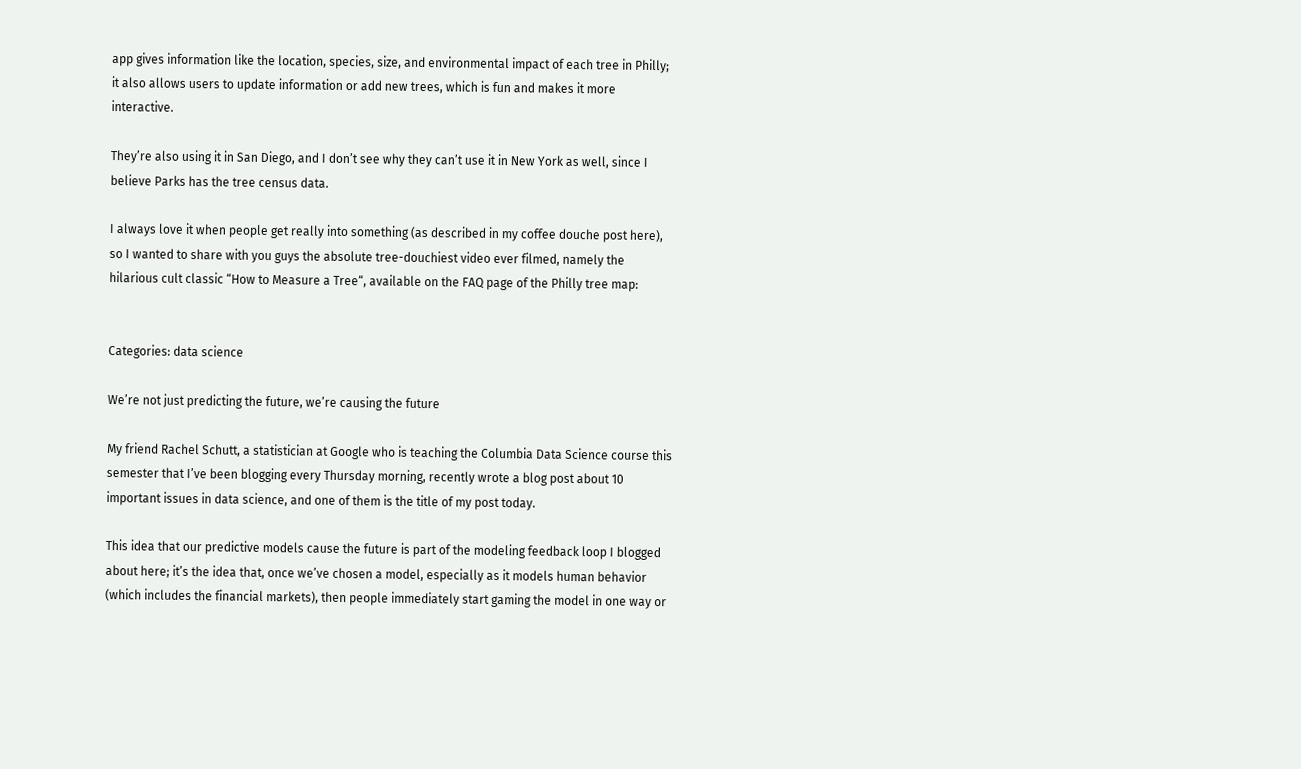app gives information like the location, species, size, and environmental impact of each tree in Philly; it also allows users to update information or add new trees, which is fun and makes it more interactive.

They’re also using it in San Diego, and I don’t see why they can’t use it in New York as well, since I believe Parks has the tree census data.

I always love it when people get really into something (as described in my coffee douche post here), so I wanted to share with you guys the absolute tree-douchiest video ever filmed, namely the hilarious cult classic “How to Measure a Tree“, available on the FAQ page of the Philly tree map:


Categories: data science

We’re not just predicting the future, we’re causing the future

My friend Rachel Schutt, a statistician at Google who is teaching the Columbia Data Science course this semester that I’ve been blogging every Thursday morning, recently wrote a blog post about 10 important issues in data science, and one of them is the title of my post today.

This idea that our predictive models cause the future is part of the modeling feedback loop I blogged about here; it’s the idea that, once we’ve chosen a model, especially as it models human behavior (which includes the financial markets), then people immediately start gaming the model in one way or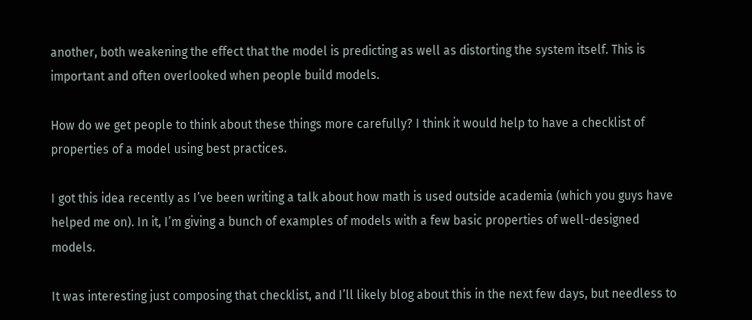another, both weakening the effect that the model is predicting as well as distorting the system itself. This is important and often overlooked when people build models.

How do we get people to think about these things more carefully? I think it would help to have a checklist of properties of a model using best practices.

I got this idea recently as I’ve been writing a talk about how math is used outside academia (which you guys have helped me on). In it, I’m giving a bunch of examples of models with a few basic properties of well-designed models.

It was interesting just composing that checklist, and I’ll likely blog about this in the next few days, but needless to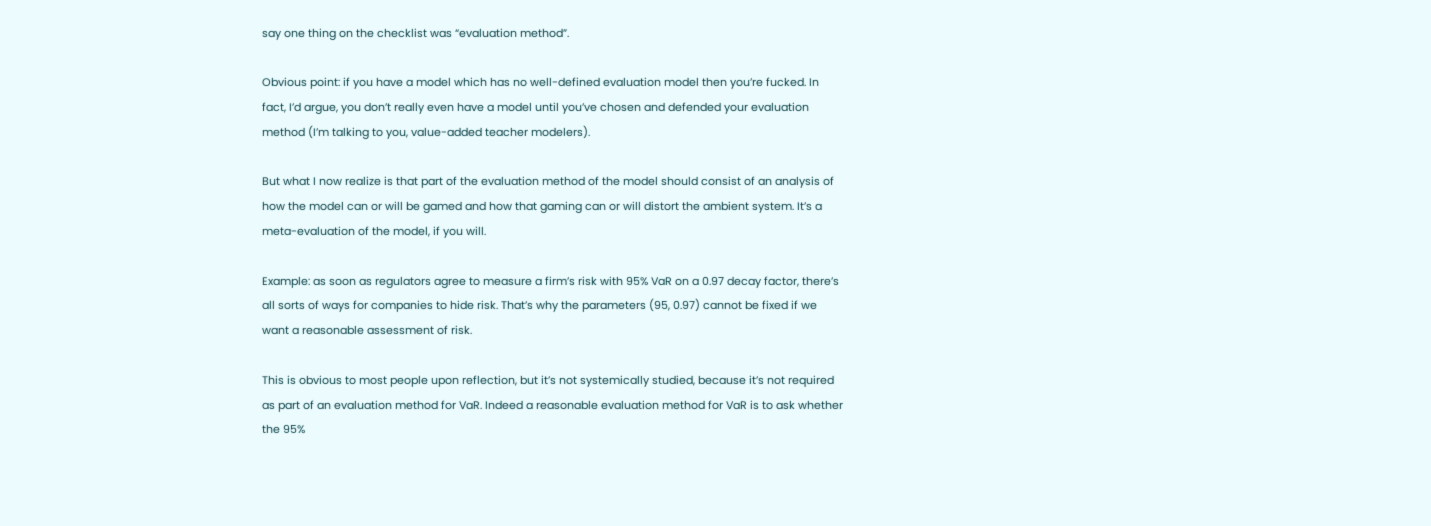say one thing on the checklist was “evaluation method”.

Obvious point: if you have a model which has no well-defined evaluation model then you’re fucked. In fact, I’d argue, you don’t really even have a model until you’ve chosen and defended your evaluation method (I’m talking to you, value-added teacher modelers).

But what I now realize is that part of the evaluation method of the model should consist of an analysis of how the model can or will be gamed and how that gaming can or will distort the ambient system. It’s a meta-evaluation of the model, if you will.

Example: as soon as regulators agree to measure a firm’s risk with 95% VaR on a 0.97 decay factor, there’s all sorts of ways for companies to hide risk. That’s why the parameters (95, 0.97) cannot be fixed if we want a reasonable assessment of risk.

This is obvious to most people upon reflection, but it’s not systemically studied, because it’s not required as part of an evaluation method for VaR. Indeed a reasonable evaluation method for VaR is to ask whether the 95%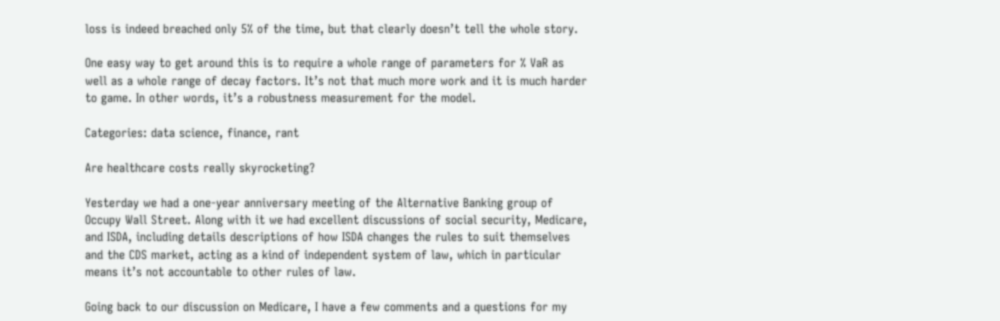loss is indeed breached only 5% of the time, but that clearly doesn’t tell the whole story.

One easy way to get around this is to require a whole range of parameters for % VaR as well as a whole range of decay factors. It’s not that much more work and it is much harder to game. In other words, it’s a robustness measurement for the model.

Categories: data science, finance, rant

Are healthcare costs really skyrocketing?

Yesterday we had a one-year anniversary meeting of the Alternative Banking group of Occupy Wall Street. Along with it we had excellent discussions of social security, Medicare, and ISDA, including details descriptions of how ISDA changes the rules to suit themselves and the CDS market, acting as a kind of independent system of law, which in particular means it’s not accountable to other rules of law.

Going back to our discussion on Medicare, I have a few comments and a questions for my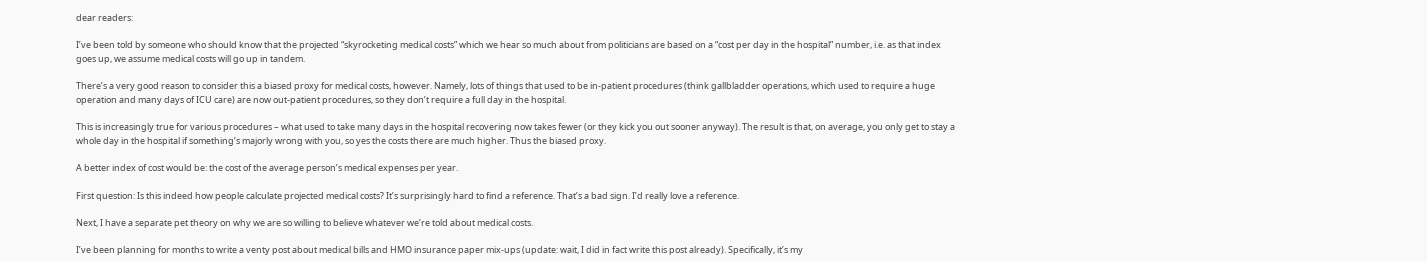dear readers:

I’ve been told by someone who should know that the projected “skyrocketing medical costs” which we hear so much about from politicians are based on a “cost per day in the hospital” number, i.e. as that index goes up, we assume medical costs will go up in tandem.

There’s a very good reason to consider this a biased proxy for medical costs, however. Namely, lots of things that used to be in-patient procedures (think gallbladder operations, which used to require a huge operation and many days of ICU care) are now out-patient procedures, so they don’t require a full day in the hospital.

This is increasingly true for various procedures – what used to take many days in the hospital recovering now takes fewer (or they kick you out sooner anyway). The result is that, on average, you only get to stay a whole day in the hospital if something’s majorly wrong with you, so yes the costs there are much higher. Thus the biased proxy.

A better index of cost would be: the cost of the average person’s medical expenses per year.

First question: Is this indeed how people calculate projected medical costs? It’s surprisingly hard to find a reference. That’s a bad sign. I’d really love a reference.

Next, I have a separate pet theory on why we are so willing to believe whatever we’re told about medical costs.

I’ve been planning for months to write a venty post about medical bills and HMO insurance paper mix-ups (update: wait, I did in fact write this post already). Specifically, it’s my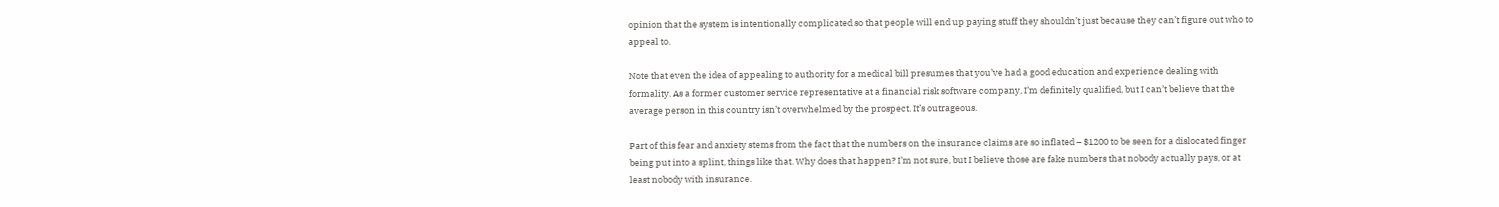opinion that the system is intentionally complicated so that people will end up paying stuff they shouldn’t just because they can’t figure out who to appeal to.

Note that even the idea of appealing to authority for a medical bill presumes that you’ve had a good education and experience dealing with formality. As a former customer service representative at a financial risk software company, I’m definitely qualified, but I can’t believe that the average person in this country isn’t overwhelmed by the prospect. It’s outrageous.

Part of this fear and anxiety stems from the fact that the numbers on the insurance claims are so inflated – $1200 to be seen for a dislocated finger being put into a splint, things like that. Why does that happen? I’m not sure, but I believe those are fake numbers that nobody actually pays, or at least nobody with insurance.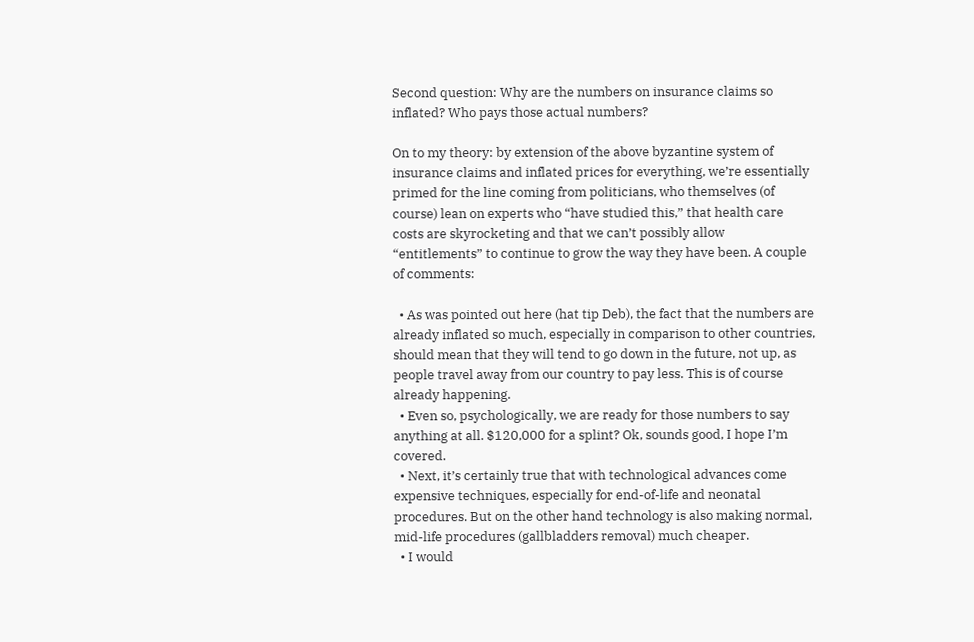Second question: Why are the numbers on insurance claims so inflated? Who pays those actual numbers?

On to my theory: by extension of the above byzantine system of insurance claims and inflated prices for everything, we’re essentially primed for the line coming from politicians, who themselves (of course) lean on experts who “have studied this,” that health care costs are skyrocketing and that we can’t possibly allow “entitlements” to continue to grow the way they have been. A couple of comments:

  • As was pointed out here (hat tip Deb), the fact that the numbers are already inflated so much, especially in comparison to other countries, should mean that they will tend to go down in the future, not up, as people travel away from our country to pay less. This is of course already happening.
  • Even so, psychologically, we are ready for those numbers to say anything at all. $120,000 for a splint? Ok, sounds good, I hope I’m covered.
  • Next, it’s certainly true that with technological advances come expensive techniques, especially for end-of-life and neonatal procedures. But on the other hand technology is also making normal, mid-life procedures (gallbladders removal) much cheaper.
  • I would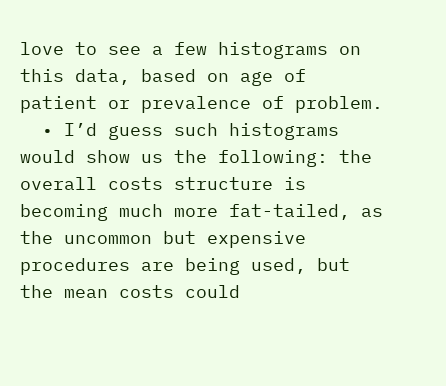love to see a few histograms on this data, based on age of patient or prevalence of problem.
  • I’d guess such histograms would show us the following: the overall costs structure is becoming much more fat-tailed, as the uncommon but expensive procedures are being used, but the mean costs could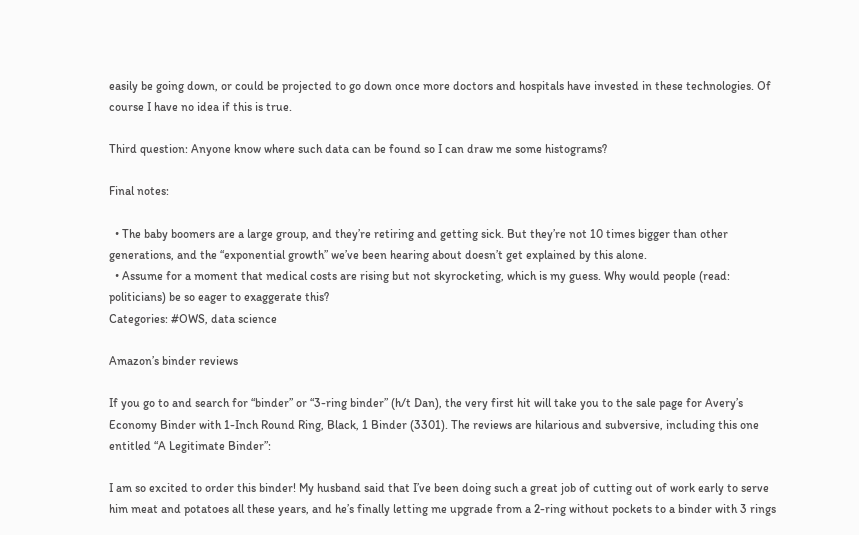easily be going down, or could be projected to go down once more doctors and hospitals have invested in these technologies. Of course I have no idea if this is true.

Third question: Anyone know where such data can be found so I can draw me some histograms?

Final notes:

  • The baby boomers are a large group, and they’re retiring and getting sick. But they’re not 10 times bigger than other generations, and the “exponential growth” we’ve been hearing about doesn’t get explained by this alone.
  • Assume for a moment that medical costs are rising but not skyrocketing, which is my guess. Why would people (read: politicians) be so eager to exaggerate this?
Categories: #OWS, data science

Amazon’s binder reviews

If you go to and search for “binder” or “3-ring binder” (h/t Dan), the very first hit will take you to the sale page for Avery’s Economy Binder with 1-Inch Round Ring, Black, 1 Binder (3301). The reviews are hilarious and subversive, including this one entitled “A Legitimate Binder”:

I am so excited to order this binder! My husband said that I’ve been doing such a great job of cutting out of work early to serve him meat and potatoes all these years, and he’s finally letting me upgrade from a 2-ring without pockets to a binder with 3 rings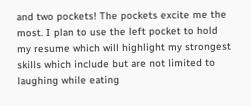and two pockets! The pockets excite me the most. I plan to use the left pocket to hold my resume which will highlight my strongest skills which include but are not limited to laughing while eating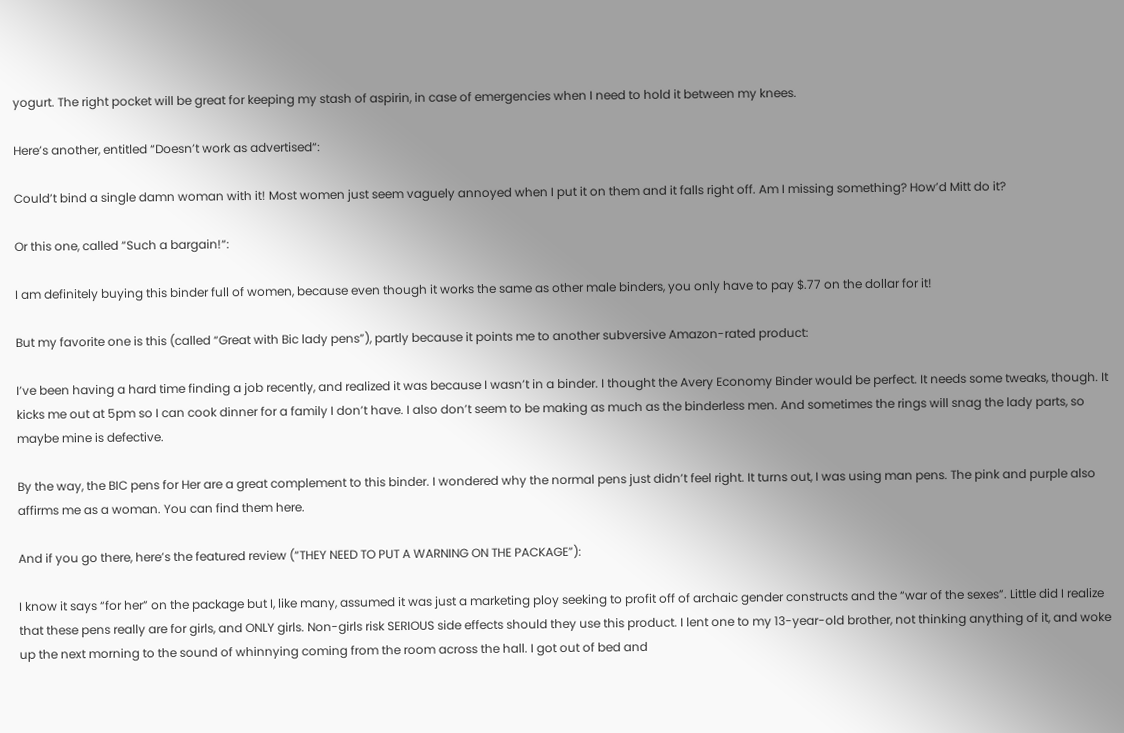yogurt. The right pocket will be great for keeping my stash of aspirin, in case of emergencies when I need to hold it between my knees.

Here’s another, entitled “Doesn’t work as advertised“:

Could’t bind a single damn woman with it! Most women just seem vaguely annoyed when I put it on them and it falls right off. Am I missing something? How’d Mitt do it?

Or this one, called “Such a bargain!“:

I am definitely buying this binder full of women, because even though it works the same as other male binders, you only have to pay $.77 on the dollar for it!

But my favorite one is this (called “Great with Bic lady pens”), partly because it points me to another subversive Amazon-rated product:

I’ve been having a hard time finding a job recently, and realized it was because I wasn’t in a binder. I thought the Avery Economy Binder would be perfect. It needs some tweaks, though. It kicks me out at 5pm so I can cook dinner for a family I don’t have. I also don’t seem to be making as much as the binderless men. And sometimes the rings will snag the lady parts, so maybe mine is defective.

By the way, the BIC pens for Her are a great complement to this binder. I wondered why the normal pens just didn’t feel right. It turns out, I was using man pens. The pink and purple also affirms me as a woman. You can find them here.

And if you go there, here’s the featured review (“THEY NEED TO PUT A WARNING ON THE PACKAGE”):

I know it says “for her” on the package but I, like many, assumed it was just a marketing ploy seeking to profit off of archaic gender constructs and the “war of the sexes”. Little did I realize that these pens really are for girls, and ONLY girls. Non-girls risk SERIOUS side effects should they use this product. I lent one to my 13-year-old brother, not thinking anything of it, and woke up the next morning to the sound of whinnying coming from the room across the hall. I got out of bed and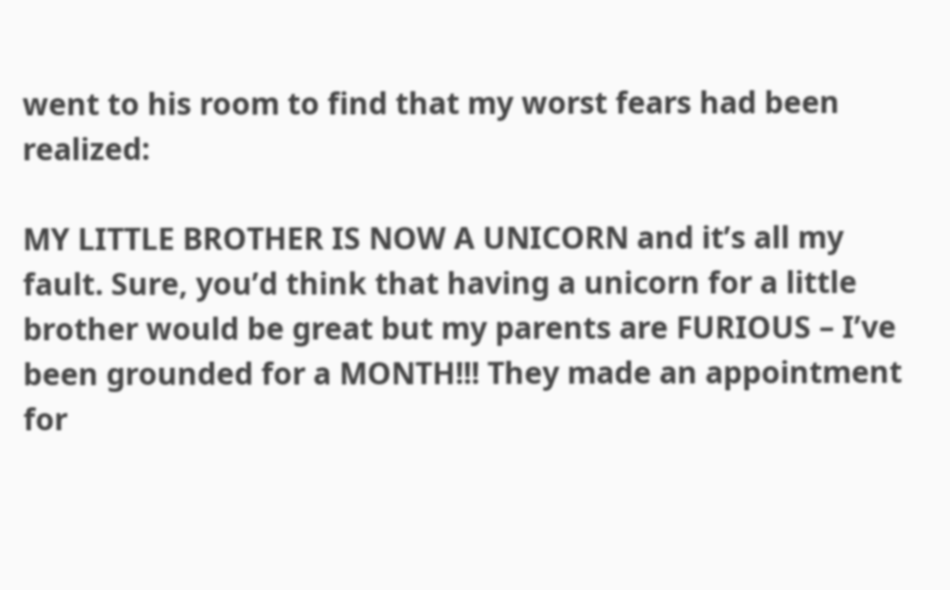went to his room to find that my worst fears had been realized:

MY LITTLE BROTHER IS NOW A UNICORN and it’s all my fault. Sure, you’d think that having a unicorn for a little brother would be great but my parents are FURIOUS – I’ve been grounded for a MONTH!!! They made an appointment for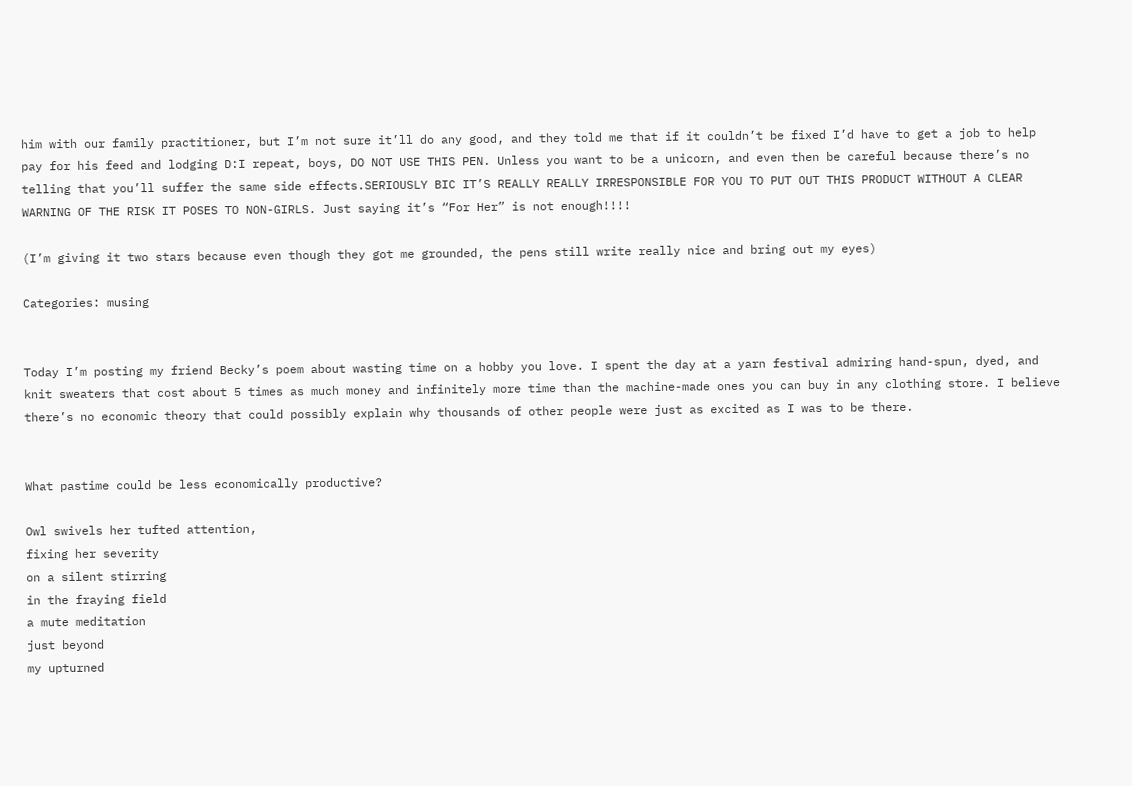him with our family practitioner, but I’m not sure it’ll do any good, and they told me that if it couldn’t be fixed I’d have to get a job to help pay for his feed and lodging D:I repeat, boys, DO NOT USE THIS PEN. Unless you want to be a unicorn, and even then be careful because there’s no telling that you’ll suffer the same side effects.SERIOUSLY BIC IT’S REALLY REALLY IRRESPONSIBLE FOR YOU TO PUT OUT THIS PRODUCT WITHOUT A CLEAR WARNING OF THE RISK IT POSES TO NON-GIRLS. Just saying it’s “For Her” is not enough!!!!

(I’m giving it two stars because even though they got me grounded, the pens still write really nice and bring out my eyes)

Categories: musing


Today I’m posting my friend Becky’s poem about wasting time on a hobby you love. I spent the day at a yarn festival admiring hand-spun, dyed, and knit sweaters that cost about 5 times as much money and infinitely more time than the machine-made ones you can buy in any clothing store. I believe there’s no economic theory that could possibly explain why thousands of other people were just as excited as I was to be there.


What pastime could be less economically productive?

Owl swivels her tufted attention,
fixing her severity
on a silent stirring
in the fraying field
a mute meditation
just beyond
my upturned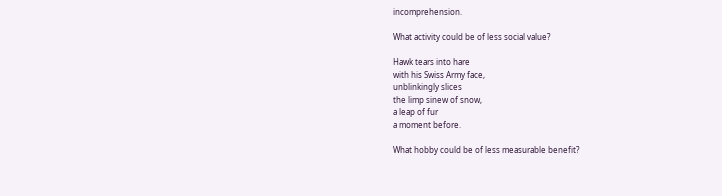incomprehension.

What activity could be of less social value?

Hawk tears into hare
with his Swiss Army face,
unblinkingly slices
the limp sinew of snow,
a leap of fur
a moment before.

What hobby could be of less measurable benefit?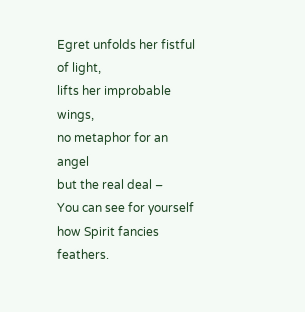Egret unfolds her fistful of light,
lifts her improbable wings,
no metaphor for an angel
but the real deal –
You can see for yourself
how Spirit fancies feathers.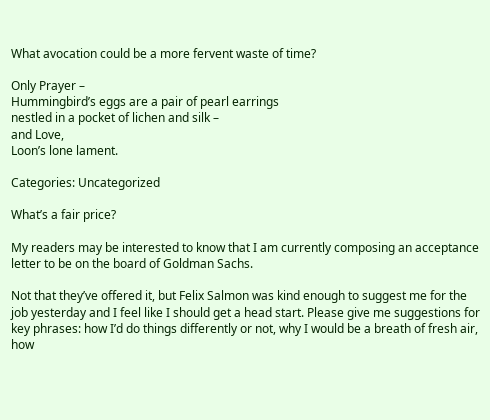What avocation could be a more fervent waste of time?

Only Prayer –
Hummingbird’s eggs are a pair of pearl earrings
nestled in a pocket of lichen and silk –
and Love,
Loon’s lone lament.

Categories: Uncategorized

What’s a fair price?

My readers may be interested to know that I am currently composing an acceptance letter to be on the board of Goldman Sachs.

Not that they’ve offered it, but Felix Salmon was kind enough to suggest me for the job yesterday and I feel like I should get a head start. Please give me suggestions for key phrases: how I’d do things differently or not, why I would be a breath of fresh air, how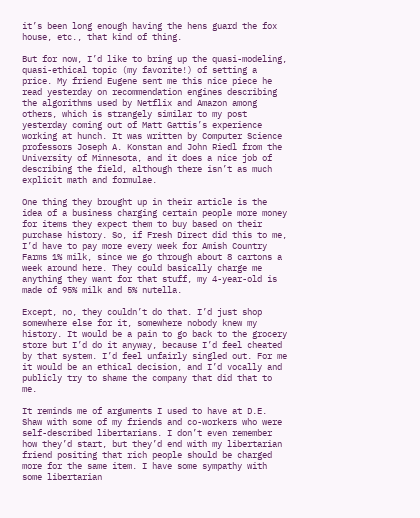it’s been long enough having the hens guard the fox house, etc., that kind of thing.

But for now, I’d like to bring up the quasi-modeling, quasi-ethical topic (my favorite!) of setting a price. My friend Eugene sent me this nice piece he read yesterday on recommendation engines describing the algorithms used by Netflix and Amazon among others, which is strangely similar to my post yesterday coming out of Matt Gattis’s experience working at hunch. It was written by Computer Science professors Joseph A. Konstan and John Riedl from the University of Minnesota, and it does a nice job of describing the field, although there isn’t as much explicit math and formulae.

One thing they brought up in their article is the idea of a business charging certain people more money for items they expect them to buy based on their purchase history. So, if Fresh Direct did this to me, I’d have to pay more every week for Amish Country Farms 1% milk, since we go through about 8 cartons a week around here. They could basically charge me anything they want for that stuff, my 4-year-old is made of 95% milk and 5% nutella.

Except, no, they couldn’t do that. I’d just shop somewhere else for it, somewhere nobody knew my history. It would be a pain to go back to the grocery store but I’d do it anyway, because I’d feel cheated by that system. I’d feel unfairly singled out. For me it would be an ethical decision, and I’d vocally and publicly try to shame the company that did that to me.

It reminds me of arguments I used to have at D.E. Shaw with some of my friends and co-workers who were self-described libertarians. I don’t even remember how they’d start, but they’d end with my libertarian friend positing that rich people should be charged more for the same item. I have some sympathy with some libertarian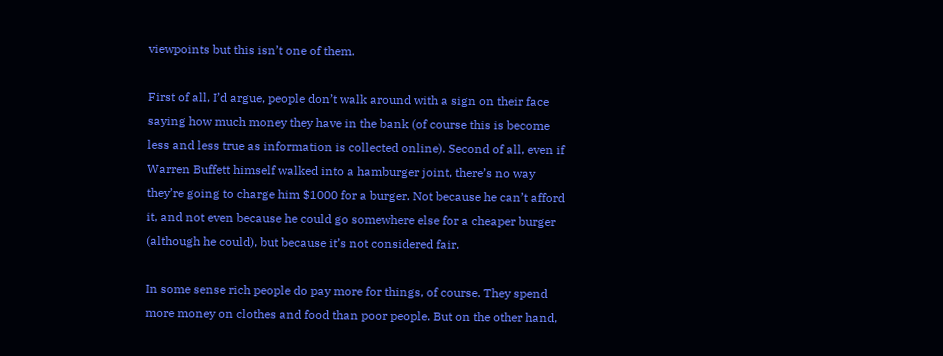viewpoints but this isn’t one of them.

First of all, I’d argue, people don’t walk around with a sign on their face saying how much money they have in the bank (of course this is become less and less true as information is collected online). Second of all, even if Warren Buffett himself walked into a hamburger joint, there’s no way they’re going to charge him $1000 for a burger. Not because he can’t afford it, and not even because he could go somewhere else for a cheaper burger (although he could), but because it’s not considered fair.

In some sense rich people do pay more for things, of course. They spend more money on clothes and food than poor people. But on the other hand,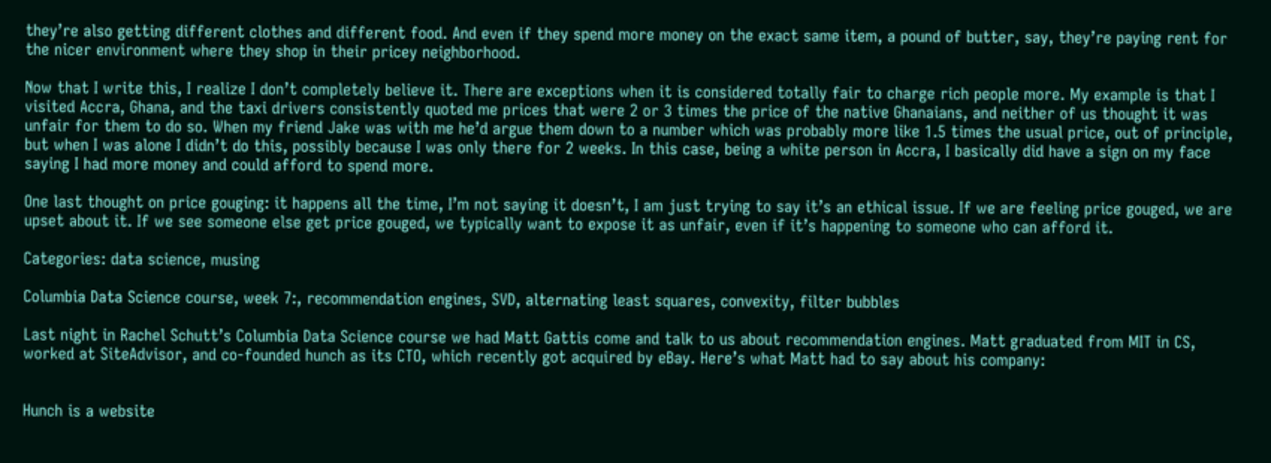they’re also getting different clothes and different food. And even if they spend more money on the exact same item, a pound of butter, say, they’re paying rent for the nicer environment where they shop in their pricey neighborhood.

Now that I write this, I realize I don’t completely believe it. There are exceptions when it is considered totally fair to charge rich people more. My example is that I visited Accra, Ghana, and the taxi drivers consistently quoted me prices that were 2 or 3 times the price of the native Ghanaians, and neither of us thought it was unfair for them to do so. When my friend Jake was with me he’d argue them down to a number which was probably more like 1.5 times the usual price, out of principle, but when I was alone I didn’t do this, possibly because I was only there for 2 weeks. In this case, being a white person in Accra, I basically did have a sign on my face saying I had more money and could afford to spend more.

One last thought on price gouging: it happens all the time, I’m not saying it doesn’t, I am just trying to say it’s an ethical issue. If we are feeling price gouged, we are upset about it. If we see someone else get price gouged, we typically want to expose it as unfair, even if it’s happening to someone who can afford it.

Categories: data science, musing

Columbia Data Science course, week 7:, recommendation engines, SVD, alternating least squares, convexity, filter bubbles

Last night in Rachel Schutt’s Columbia Data Science course we had Matt Gattis come and talk to us about recommendation engines. Matt graduated from MIT in CS, worked at SiteAdvisor, and co-founded hunch as its CTO, which recently got acquired by eBay. Here’s what Matt had to say about his company:


Hunch is a website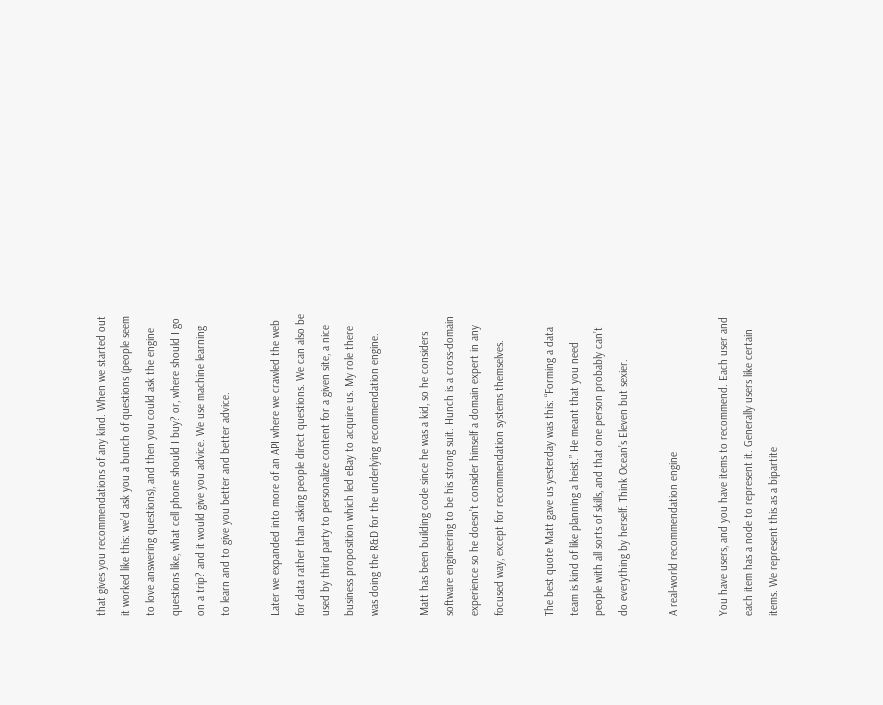that gives you recommendations of any kind. When we started out it worked like this: we’d ask you a bunch of questions (people seem to love answering questions), and then you could ask the engine questions like, what cell phone should I buy? or, where should I go on a trip? and it would give you advice. We use machine learning to learn and to give you better and better advice.

Later we expanded into more of an API where we crawled the web for data rather than asking people direct questions. We can also be used by third party to personalize content for a given site, a nice business proposition which led eBay to acquire us. My role there was doing the R&D for the underlying recommendation engine.

Matt has been building code since he was a kid, so he considers software engineering to be his strong suit. Hunch is a cross-domain experience so he doesn’t consider himself a domain expert in any focused way, except for recommendation systems themselves.

The best quote Matt gave us yesterday was this: “Forming a data team is kind of like planning a heist.” He meant that you need people with all sorts of skills, and that one person probably can’t do everything by herself. Think Ocean’s Eleven but sexier.

A real-world recommendation engine

You have users, and you have items to recommend. Each user and each item has a node to represent it. Generally users like certain items. We represent this as a bipartite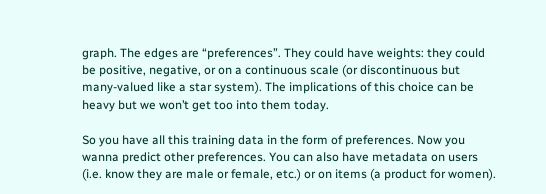graph. The edges are “preferences”. They could have weights: they could be positive, negative, or on a continuous scale (or discontinuous but many-valued like a star system). The implications of this choice can be heavy but we won’t get too into them today.

So you have all this training data in the form of preferences. Now you wanna predict other preferences. You can also have metadata on users (i.e. know they are male or female, etc.) or on items (a product for women).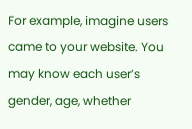For example, imagine users came to your website. You may know each user’s gender, age, whether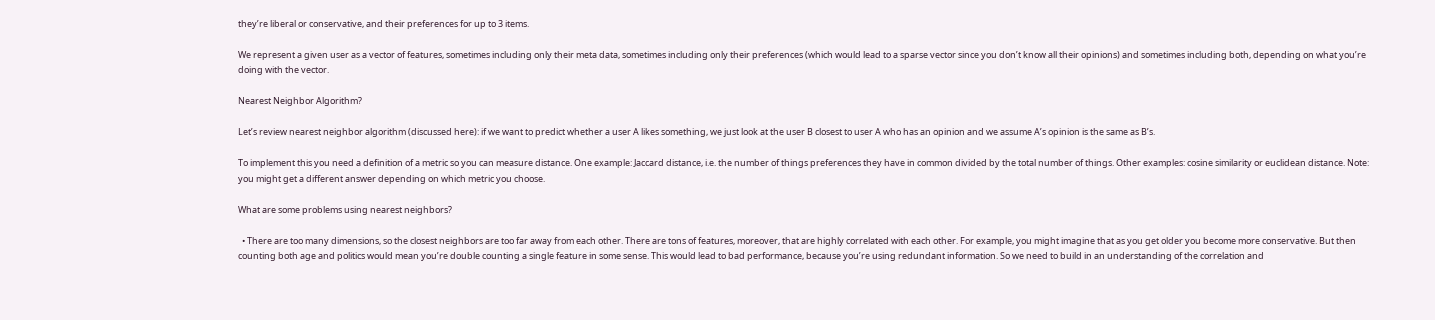they’re liberal or conservative, and their preferences for up to 3 items.

We represent a given user as a vector of features, sometimes including only their meta data, sometimes including only their preferences (which would lead to a sparse vector since you don’t know all their opinions) and sometimes including both, depending on what you’re doing with the vector.

Nearest Neighbor Algorithm?

Let’s review nearest neighbor algorithm (discussed here): if we want to predict whether a user A likes something, we just look at the user B closest to user A who has an opinion and we assume A’s opinion is the same as B’s.

To implement this you need a definition of a metric so you can measure distance. One example: Jaccard distance, i.e. the number of things preferences they have in common divided by the total number of things. Other examples: cosine similarity or euclidean distance. Note: you might get a different answer depending on which metric you choose.

What are some problems using nearest neighbors?

  • There are too many dimensions, so the closest neighbors are too far away from each other. There are tons of features, moreover, that are highly correlated with each other. For example, you might imagine that as you get older you become more conservative. But then counting both age and politics would mean you’re double counting a single feature in some sense. This would lead to bad performance, because you’re using redundant information. So we need to build in an understanding of the correlation and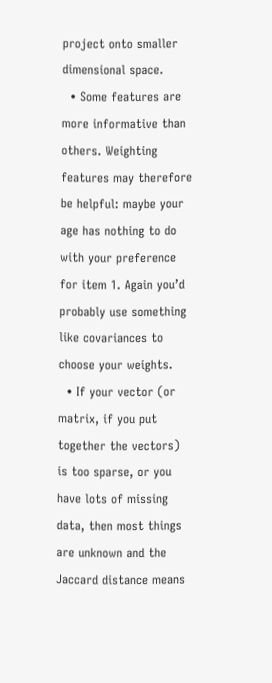project onto smaller dimensional space.
  • Some features are more informative than others. Weighting features may therefore be helpful: maybe your age has nothing to do with your preference for item 1. Again you’d probably use something like covariances to choose your weights.
  • If your vector (or matrix, if you put together the vectors) is too sparse, or you have lots of missing data, then most things are unknown and the Jaccard distance means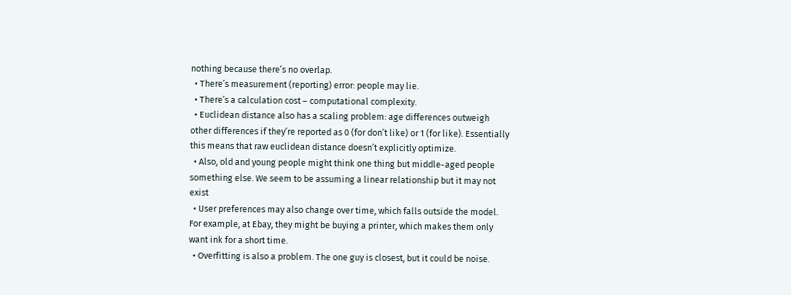nothing because there’s no overlap.
  • There’s measurement (reporting) error: people may lie.
  • There’s a calculation cost – computational complexity.
  • Euclidean distance also has a scaling problem: age differences outweigh other differences if they’re reported as 0 (for don’t like) or 1 (for like). Essentially this means that raw euclidean distance doesn’t explicitly optimize.
  • Also, old and young people might think one thing but middle-aged people something else. We seem to be assuming a linear relationship but it may not exist
  • User preferences may also change over time, which falls outside the model. For example, at Ebay, they might be buying a printer, which makes them only want ink for a short time.
  • Overfitting is also a problem. The one guy is closest, but it could be noise.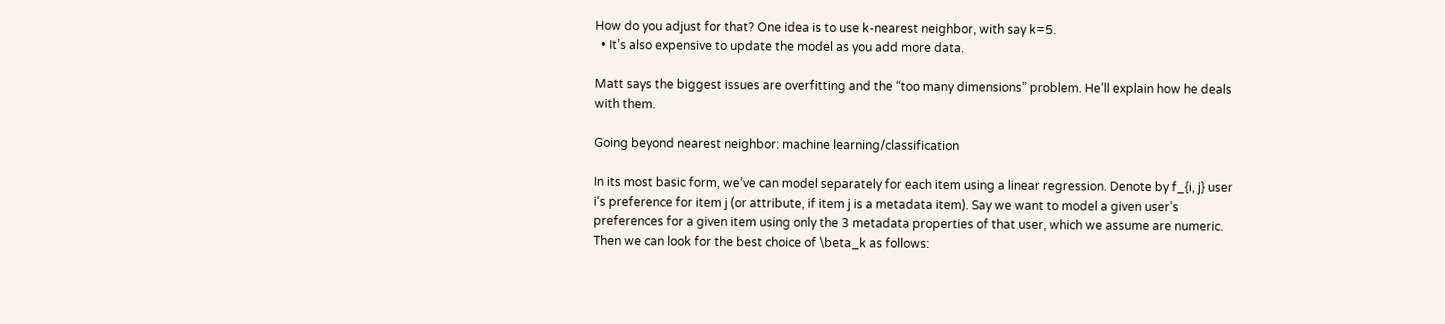How do you adjust for that? One idea is to use k-nearest neighbor, with say k=5.
  • It’s also expensive to update the model as you add more data.

Matt says the biggest issues are overfitting and the “too many dimensions” problem. He’ll explain how he deals with them.

Going beyond nearest neighbor: machine learning/classification

In its most basic form, we’ve can model separately for each item using a linear regression. Denote by f_{i, j} user i‘s preference for item j (or attribute, if item j is a metadata item). Say we want to model a given user’s preferences for a given item using only the 3 metadata properties of that user, which we assume are numeric. Then we can look for the best choice of \beta_k as follows: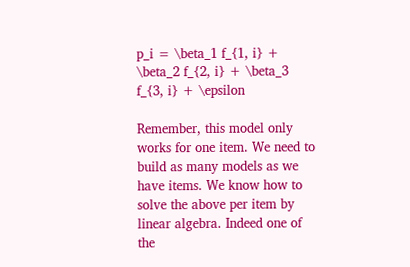p_i = \beta_1 f_{1, i} + \beta_2 f_{2, i} + \beta_3 f_{3, i} + \epsilon

Remember, this model only works for one item. We need to build as many models as we have items. We know how to solve the above per item by linear algebra. Indeed one of the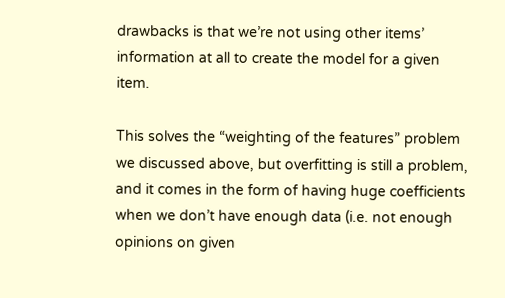drawbacks is that we’re not using other items’ information at all to create the model for a given item.

This solves the “weighting of the features” problem we discussed above, but overfitting is still a problem, and it comes in the form of having huge coefficients when we don’t have enough data (i.e. not enough opinions on given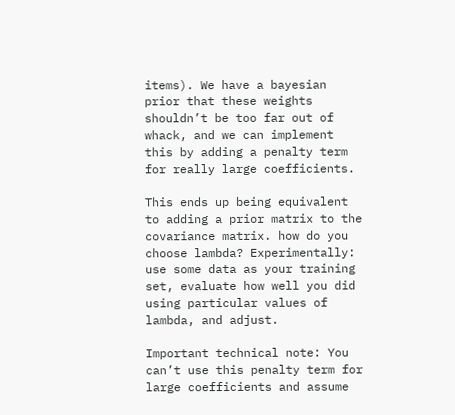items). We have a bayesian prior that these weights shouldn’t be too far out of whack, and we can implement this by adding a penalty term for really large coefficients.

This ends up being equivalent to adding a prior matrix to the covariance matrix. how do you choose lambda? Experimentally: use some data as your training set, evaluate how well you did using particular values of lambda, and adjust.

Important technical note: You can’t use this penalty term for large coefficients and assume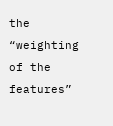the “weighting of the features”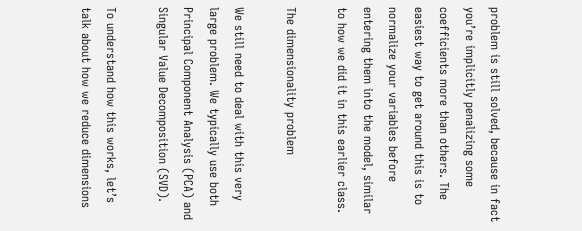problem is still solved, because in fact you’re implicitly penalizing some coefficients more than others. The easiest way to get around this is to normalize your variables before entering them into the model, similar to how we did it in this earlier class.

The dimensionality problem

We still need to deal with this very large problem. We typically use both Principal Component Analysis (PCA) and Singular Value Decomposition (SVD).

To understand how this works, let’s talk about how we reduce dimensions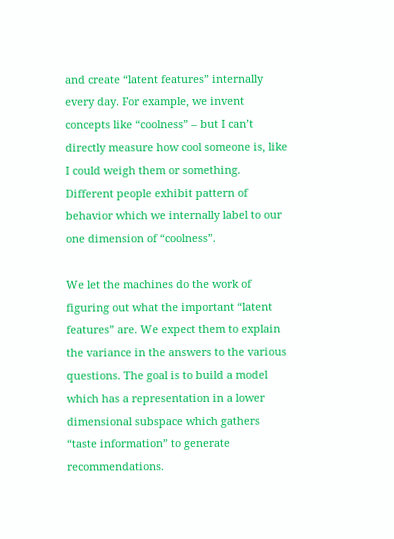and create “latent features” internally every day. For example, we invent concepts like “coolness” – but I can’t directly measure how cool someone is, like I could weigh them or something. Different people exhibit pattern of behavior which we internally label to our one dimension of “coolness”.

We let the machines do the work of figuring out what the important “latent features” are. We expect them to explain the variance in the answers to the various questions. The goal is to build a model which has a representation in a lower dimensional subspace which gathers “taste information” to generate recommendations.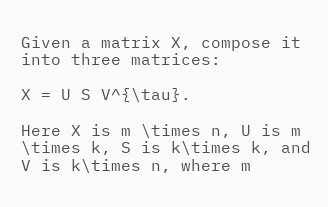Given a matrix X, compose it into three matrices:

X = U S V^{\tau}.

Here X is m \times n, U is m \times k, S is k\times k, and V is k\times n, where m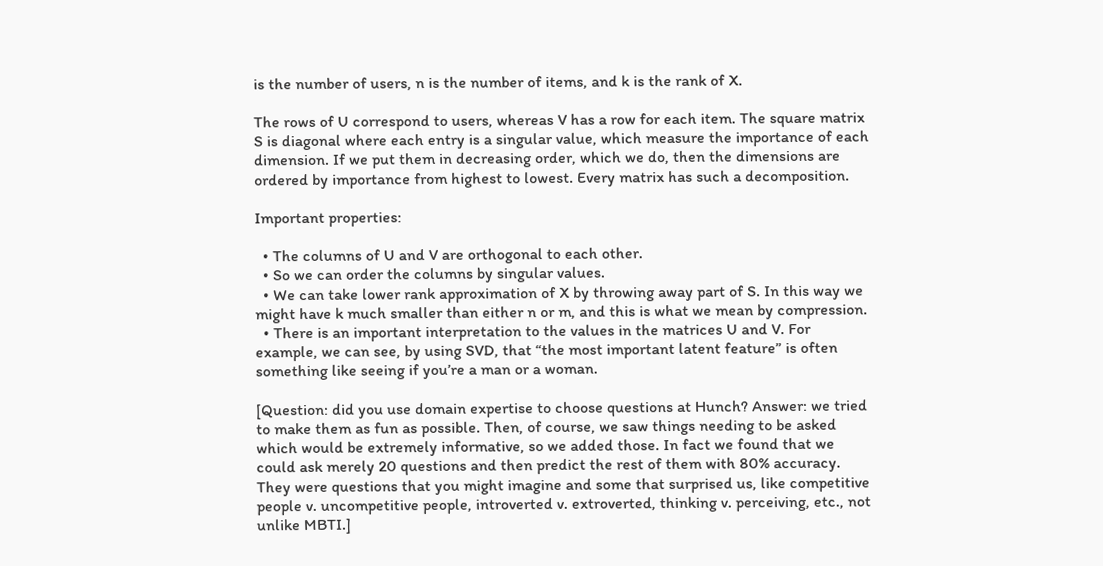is the number of users, n is the number of items, and k is the rank of X.

The rows of U correspond to users, whereas V has a row for each item. The square matrix S is diagonal where each entry is a singular value, which measure the importance of each dimension. If we put them in decreasing order, which we do, then the dimensions are ordered by importance from highest to lowest. Every matrix has such a decomposition.

Important properties:

  • The columns of U and V are orthogonal to each other.
  • So we can order the columns by singular values.
  • We can take lower rank approximation of X by throwing away part of S. In this way we might have k much smaller than either n or m, and this is what we mean by compression.
  • There is an important interpretation to the values in the matrices U and V. For example, we can see, by using SVD, that “the most important latent feature” is often something like seeing if you’re a man or a woman.

[Question: did you use domain expertise to choose questions at Hunch? Answer: we tried to make them as fun as possible. Then, of course, we saw things needing to be asked which would be extremely informative, so we added those. In fact we found that we could ask merely 20 questions and then predict the rest of them with 80% accuracy. They were questions that you might imagine and some that surprised us, like competitive people v. uncompetitive people, introverted v. extroverted, thinking v. perceiving, etc., not unlike MBTI.]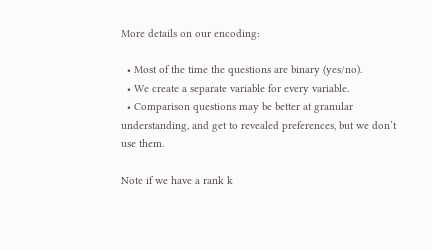More details on our encoding:

  • Most of the time the questions are binary (yes/no).
  • We create a separate variable for every variable.
  • Comparison questions may be better at granular understanding, and get to revealed preferences, but we don’t use them.

Note if we have a rank k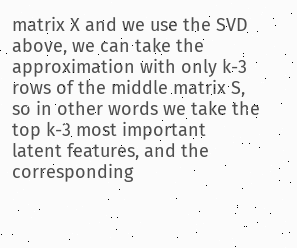matrix X and we use the SVD above, we can take the approximation with only k-3 rows of the middle matrix S, so in other words we take the top k-3 most important latent features, and the corresponding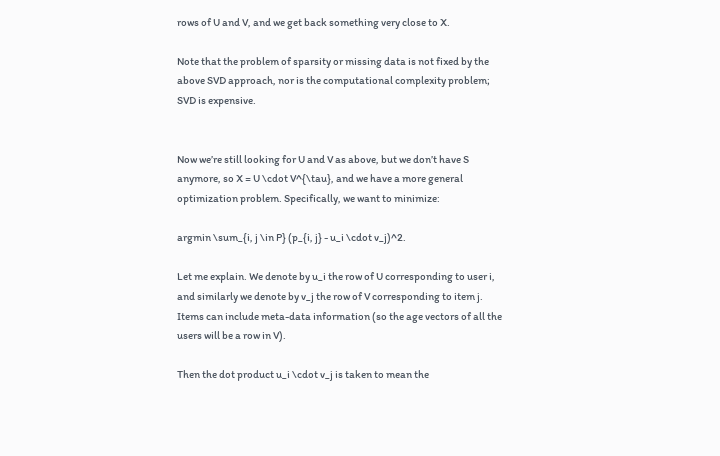rows of U and V, and we get back something very close to X.

Note that the problem of sparsity or missing data is not fixed by the above SVD approach, nor is the computational complexity problem; SVD is expensive.


Now we’re still looking for U and V as above, but we don’t have S anymore, so X = U \cdot V^{\tau}, and we have a more general optimization problem. Specifically, we want to minimize:

argmin \sum_{i, j \in P} (p_{i, j} - u_i \cdot v_j)^2.

Let me explain. We denote by u_i the row of U corresponding to user i, and similarly we denote by v_j the row of V corresponding to item j. Items can include meta-data information (so the age vectors of all the users will be a row in V).

Then the dot product u_i \cdot v_j is taken to mean the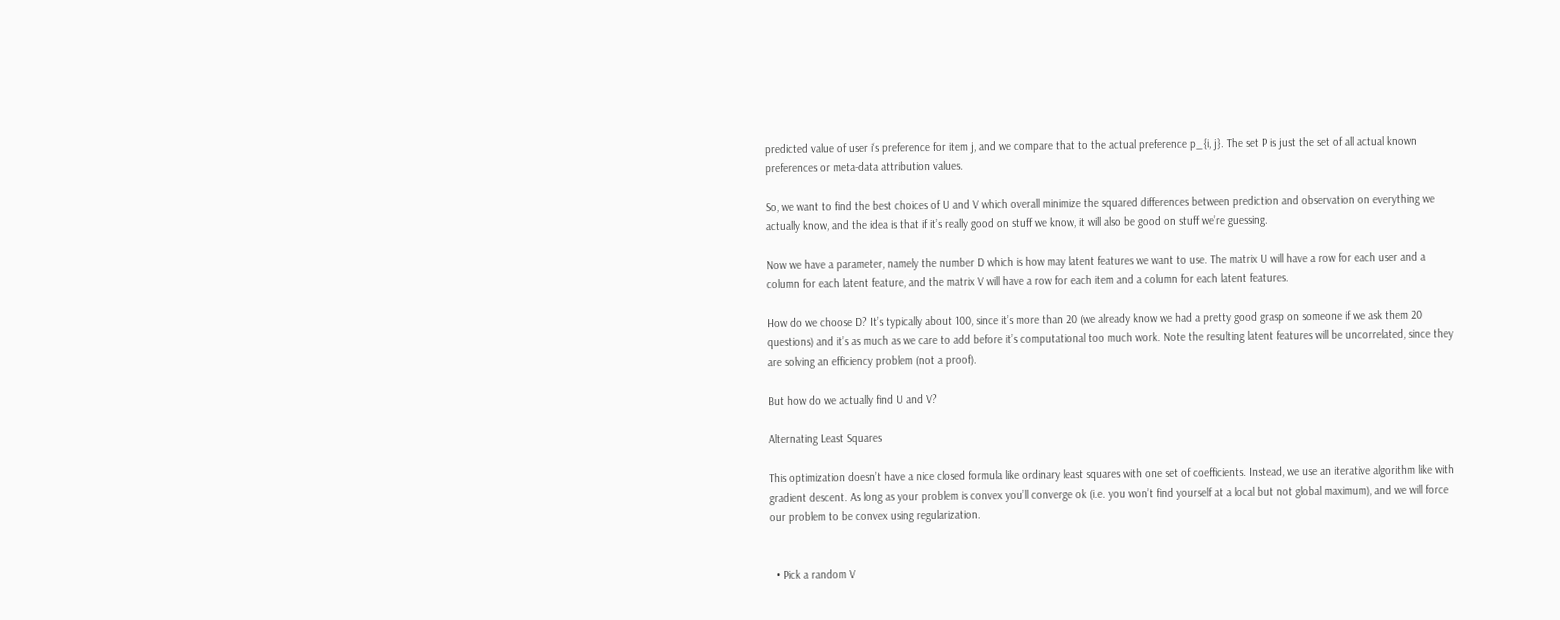predicted value of user i‘s preference for item j, and we compare that to the actual preference p_{i, j}. The set P is just the set of all actual known preferences or meta-data attribution values.

So, we want to find the best choices of U and V which overall minimize the squared differences between prediction and observation on everything we actually know, and the idea is that if it’s really good on stuff we know, it will also be good on stuff we’re guessing.

Now we have a parameter, namely the number D which is how may latent features we want to use. The matrix U will have a row for each user and a column for each latent feature, and the matrix V will have a row for each item and a column for each latent features.

How do we choose D? It’s typically about 100, since it’s more than 20 (we already know we had a pretty good grasp on someone if we ask them 20 questions) and it’s as much as we care to add before it’s computational too much work. Note the resulting latent features will be uncorrelated, since they are solving an efficiency problem (not a proof).

But how do we actually find U and V?

Alternating Least Squares

This optimization doesn’t have a nice closed formula like ordinary least squares with one set of coefficients. Instead, we use an iterative algorithm like with gradient descent. As long as your problem is convex you’ll converge ok (i.e. you won’t find yourself at a local but not global maximum), and we will force our problem to be convex using regularization.


  • Pick a random V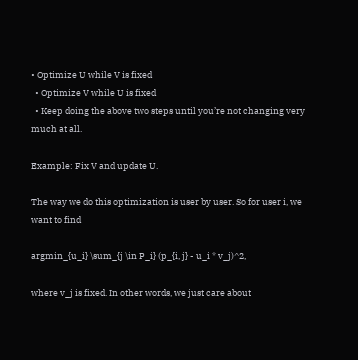• Optimize U while V is fixed
  • Optimize V while U is fixed
  • Keep doing the above two steps until you’re not changing very much at all.

Example: Fix V and update U.

The way we do this optimization is user by user. So for user i, we want to find

argmin_{u_i} \sum_{j \in P_i} (p_{i, j} - u_i * v_j)^2,

where v_j is fixed. In other words, we just care about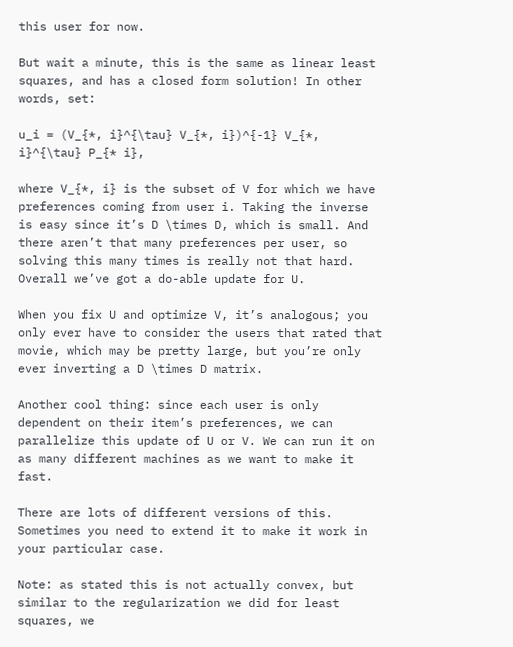this user for now.

But wait a minute, this is the same as linear least squares, and has a closed form solution! In other words, set:

u_i = (V_{*, i}^{\tau} V_{*, i})^{-1} V_{*, i}^{\tau} P_{* i},

where V_{*, i} is the subset of V for which we have preferences coming from user i. Taking the inverse is easy since it’s D \times D, which is small. And there aren’t that many preferences per user, so solving this many times is really not that hard. Overall we’ve got a do-able update for U.

When you fix U and optimize V, it’s analogous; you only ever have to consider the users that rated that movie, which may be pretty large, but you’re only ever inverting a D \times D matrix.

Another cool thing: since each user is only dependent on their item’s preferences, we can parallelize this update of U or V. We can run it on as many different machines as we want to make it fast.

There are lots of different versions of this. Sometimes you need to extend it to make it work in your particular case.

Note: as stated this is not actually convex, but similar to the regularization we did for least squares, we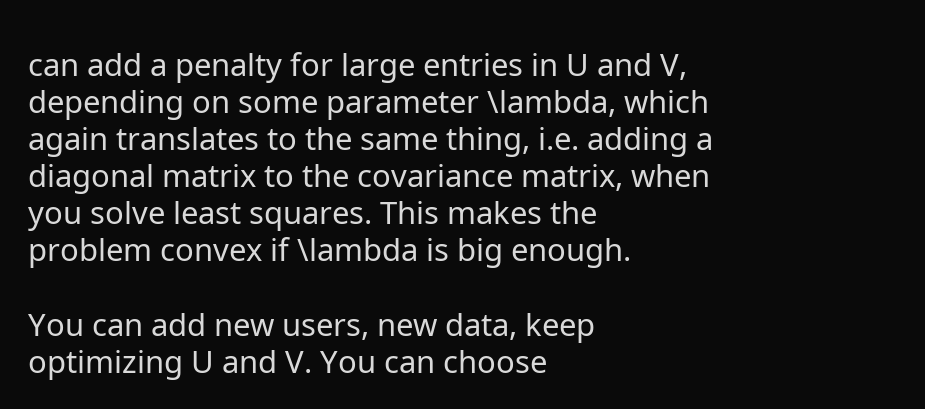can add a penalty for large entries in U and V, depending on some parameter \lambda, which again translates to the same thing, i.e. adding a diagonal matrix to the covariance matrix, when you solve least squares. This makes the problem convex if \lambda is big enough.

You can add new users, new data, keep optimizing U and V. You can choose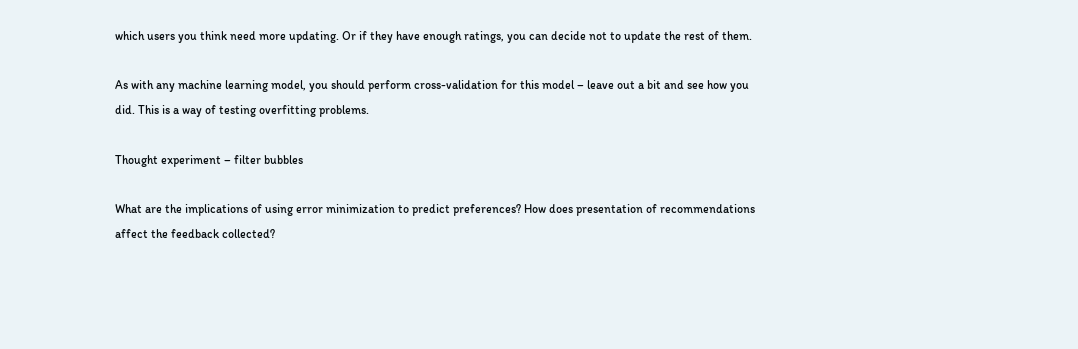which users you think need more updating. Or if they have enough ratings, you can decide not to update the rest of them.

As with any machine learning model, you should perform cross-validation for this model – leave out a bit and see how you did. This is a way of testing overfitting problems.

Thought experiment – filter bubbles

What are the implications of using error minimization to predict preferences? How does presentation of recommendations affect the feedback collected?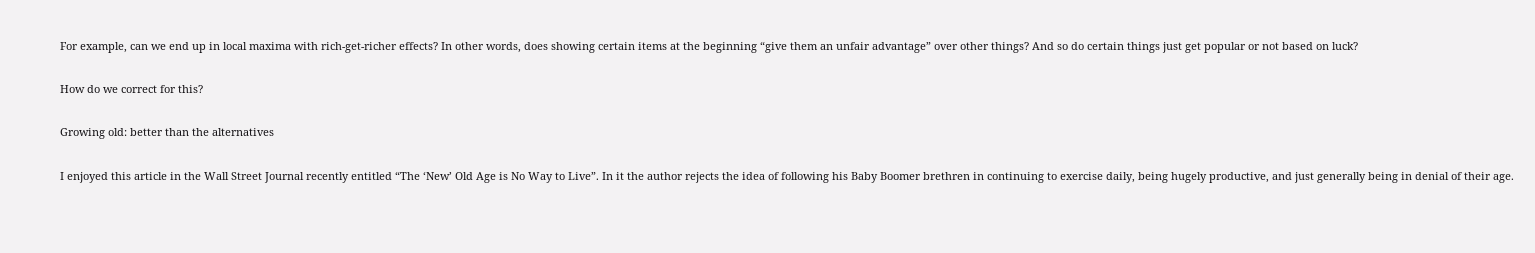For example, can we end up in local maxima with rich-get-richer effects? In other words, does showing certain items at the beginning “give them an unfair advantage” over other things? And so do certain things just get popular or not based on luck?

How do we correct for this?

Growing old: better than the alternatives

I enjoyed this article in the Wall Street Journal recently entitled “The ‘New’ Old Age is No Way to Live”. In it the author rejects the idea of following his Baby Boomer brethren in continuing to exercise daily, being hugely productive, and just generally being in denial of their age.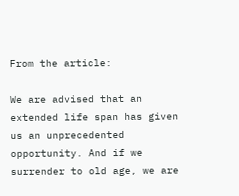From the article:

We are advised that an extended life span has given us an unprecedented opportunity. And if we surrender to old age, we are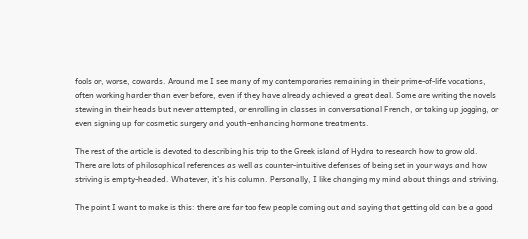fools or, worse, cowards. Around me I see many of my contemporaries remaining in their prime-of-life vocations, often working harder than ever before, even if they have already achieved a great deal. Some are writing the novels stewing in their heads but never attempted, or enrolling in classes in conversational French, or taking up jogging, or even signing up for cosmetic surgery and youth-enhancing hormone treatments.

The rest of the article is devoted to describing his trip to the Greek island of Hydra to research how to grow old. There are lots of philosophical references as well as counter-intuitive defenses of being set in your ways and how striving is empty-headed. Whatever, it’s his column. Personally, I like changing my mind about things and striving.

The point I want to make is this: there are far too few people coming out and saying that getting old can be a good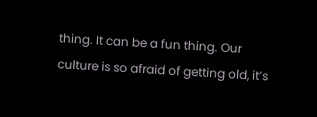thing. It can be a fun thing. Our culture is so afraid of getting old, it’s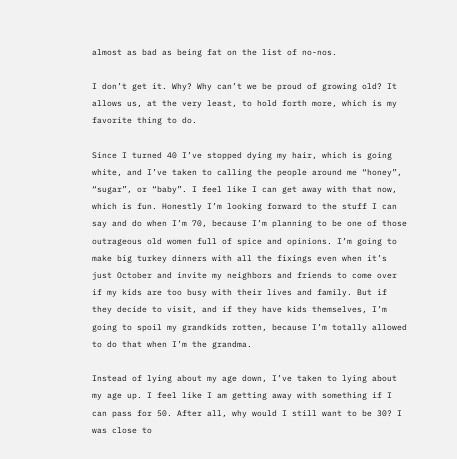almost as bad as being fat on the list of no-nos.

I don’t get it. Why? Why can’t we be proud of growing old? It allows us, at the very least, to hold forth more, which is my favorite thing to do.

Since I turned 40 I’ve stopped dying my hair, which is going white, and I’ve taken to calling the people around me “honey”, “sugar”, or “baby”. I feel like I can get away with that now, which is fun. Honestly I’m looking forward to the stuff I can say and do when I’m 70, because I’m planning to be one of those outrageous old women full of spice and opinions. I’m going to make big turkey dinners with all the fixings even when it’s just October and invite my neighbors and friends to come over if my kids are too busy with their lives and family. But if they decide to visit, and if they have kids themselves, I’m going to spoil my grandkids rotten, because I’m totally allowed to do that when I’m the grandma.

Instead of lying about my age down, I’ve taken to lying about my age up. I feel like I am getting away with something if I can pass for 50. After all, why would I still want to be 30? I was close to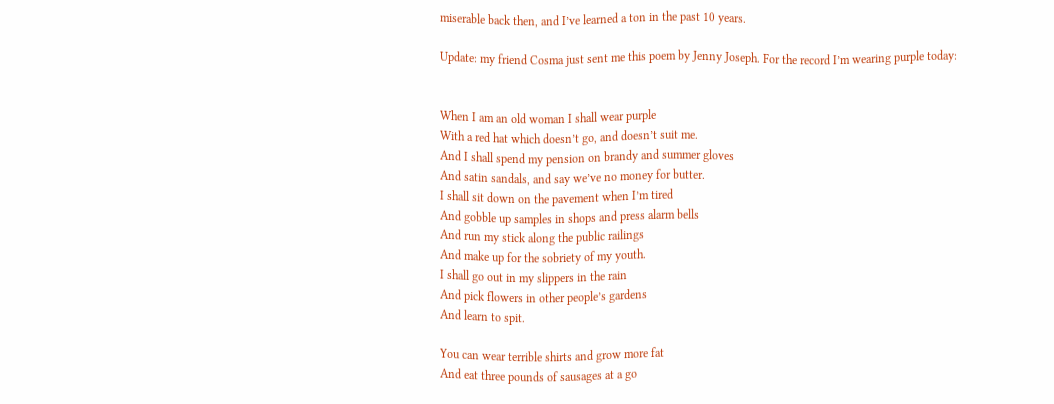miserable back then, and I’ve learned a ton in the past 10 years.

Update: my friend Cosma just sent me this poem by Jenny Joseph. For the record I’m wearing purple today:


When I am an old woman I shall wear purple
With a red hat which doesn’t go, and doesn’t suit me.
And I shall spend my pension on brandy and summer gloves
And satin sandals, and say we’ve no money for butter.
I shall sit down on the pavement when I’m tired
And gobble up samples in shops and press alarm bells
And run my stick along the public railings
And make up for the sobriety of my youth.
I shall go out in my slippers in the rain
And pick flowers in other people’s gardens
And learn to spit.

You can wear terrible shirts and grow more fat
And eat three pounds of sausages at a go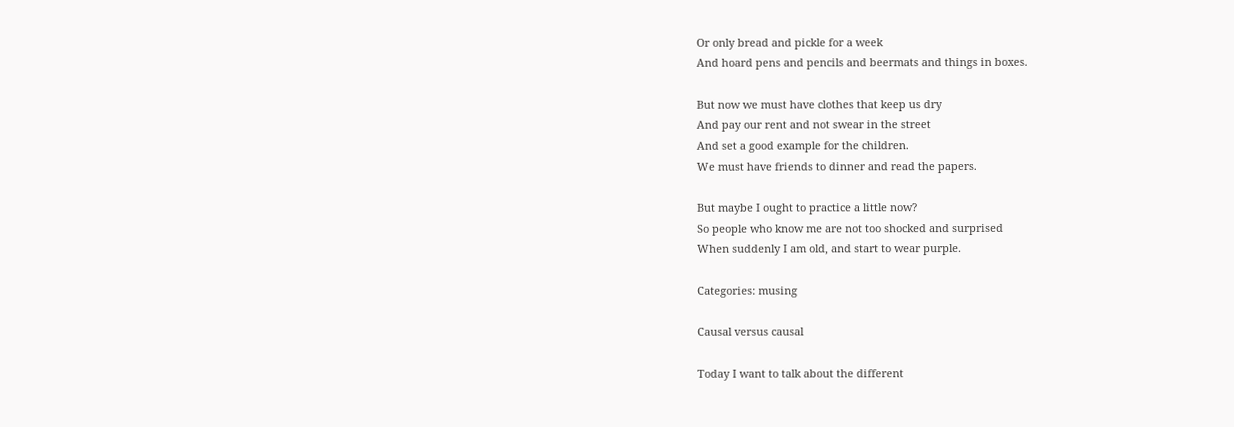Or only bread and pickle for a week
And hoard pens and pencils and beermats and things in boxes.

But now we must have clothes that keep us dry
And pay our rent and not swear in the street
And set a good example for the children.
We must have friends to dinner and read the papers.

But maybe I ought to practice a little now?
So people who know me are not too shocked and surprised
When suddenly I am old, and start to wear purple.

Categories: musing

Causal versus causal

Today I want to talk about the different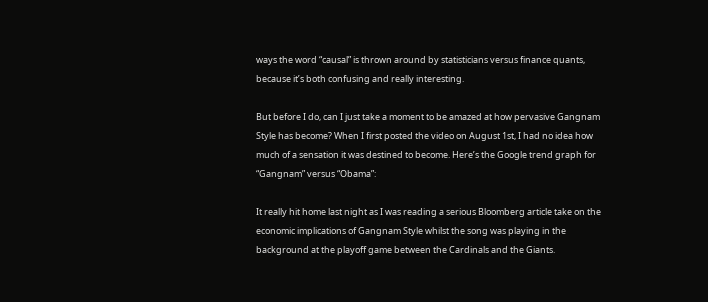ways the word “causal” is thrown around by statisticians versus finance quants, because it’s both confusing and really interesting.

But before I do, can I just take a moment to be amazed at how pervasive Gangnam Style has become? When I first posted the video on August 1st, I had no idea how much of a sensation it was destined to become. Here’s the Google trend graph for “Gangnam” versus “Obama”:

It really hit home last night as I was reading a serious Bloomberg article take on the economic implications of Gangnam Style whilst the song was playing in the background at the playoff game between the Cardinals and the Giants.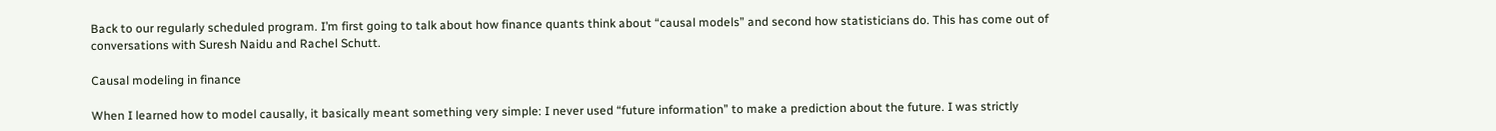Back to our regularly scheduled program. I’m first going to talk about how finance quants think about “causal models” and second how statisticians do. This has come out of conversations with Suresh Naidu and Rachel Schutt.

Causal modeling in finance

When I learned how to model causally, it basically meant something very simple: I never used “future information” to make a prediction about the future. I was strictly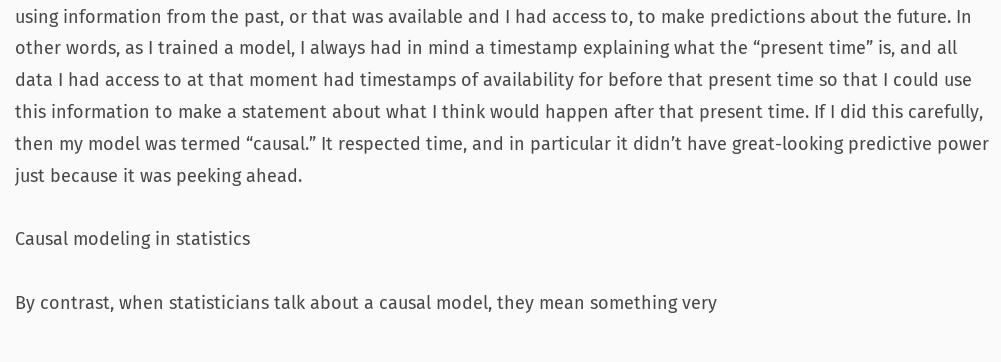using information from the past, or that was available and I had access to, to make predictions about the future. In other words, as I trained a model, I always had in mind a timestamp explaining what the “present time” is, and all data I had access to at that moment had timestamps of availability for before that present time so that I could use this information to make a statement about what I think would happen after that present time. If I did this carefully, then my model was termed “causal.” It respected time, and in particular it didn’t have great-looking predictive power just because it was peeking ahead.

Causal modeling in statistics

By contrast, when statisticians talk about a causal model, they mean something very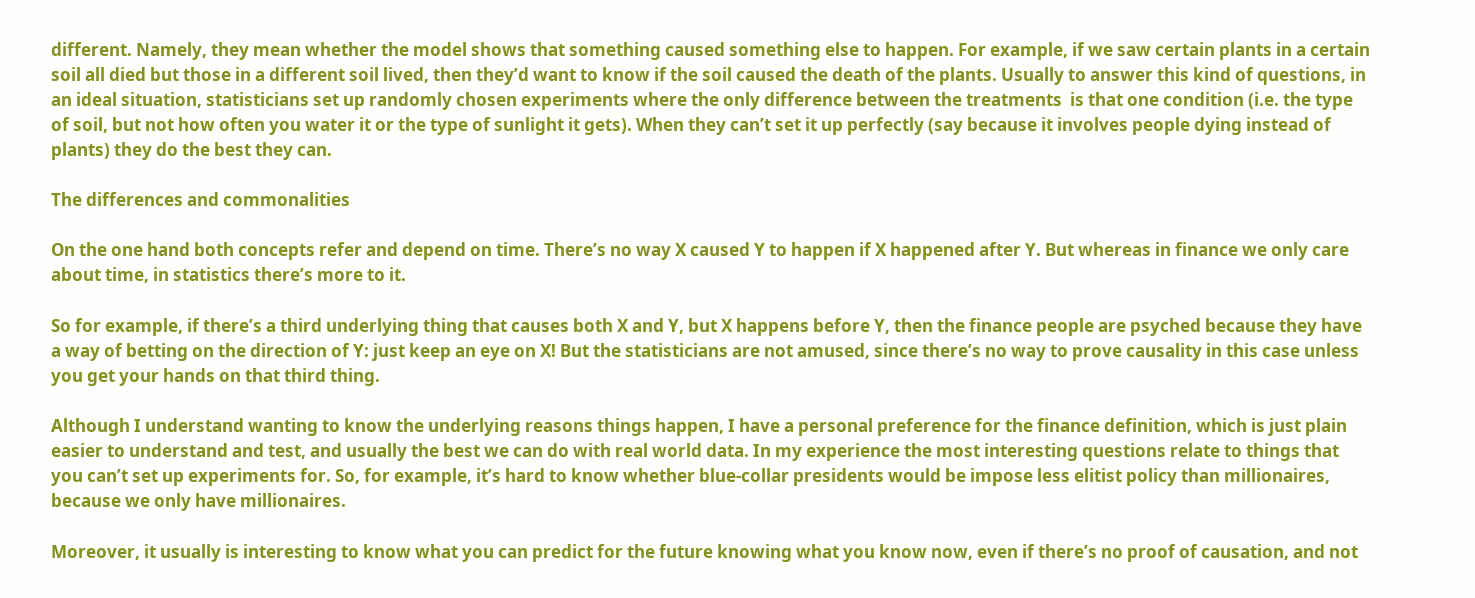different. Namely, they mean whether the model shows that something caused something else to happen. For example, if we saw certain plants in a certain soil all died but those in a different soil lived, then they’d want to know if the soil caused the death of the plants. Usually to answer this kind of questions, in an ideal situation, statisticians set up randomly chosen experiments where the only difference between the treatments  is that one condition (i.e. the type of soil, but not how often you water it or the type of sunlight it gets). When they can’t set it up perfectly (say because it involves people dying instead of plants) they do the best they can.

The differences and commonalities

On the one hand both concepts refer and depend on time. There’s no way X caused Y to happen if X happened after Y. But whereas in finance we only care about time, in statistics there’s more to it.

So for example, if there’s a third underlying thing that causes both X and Y, but X happens before Y, then the finance people are psyched because they have a way of betting on the direction of Y: just keep an eye on X! But the statisticians are not amused, since there’s no way to prove causality in this case unless you get your hands on that third thing.

Although I understand wanting to know the underlying reasons things happen, I have a personal preference for the finance definition, which is just plain easier to understand and test, and usually the best we can do with real world data. In my experience the most interesting questions relate to things that you can’t set up experiments for. So, for example, it’s hard to know whether blue-collar presidents would be impose less elitist policy than millionaires, because we only have millionaires.

Moreover, it usually is interesting to know what you can predict for the future knowing what you know now, even if there’s no proof of causation, and not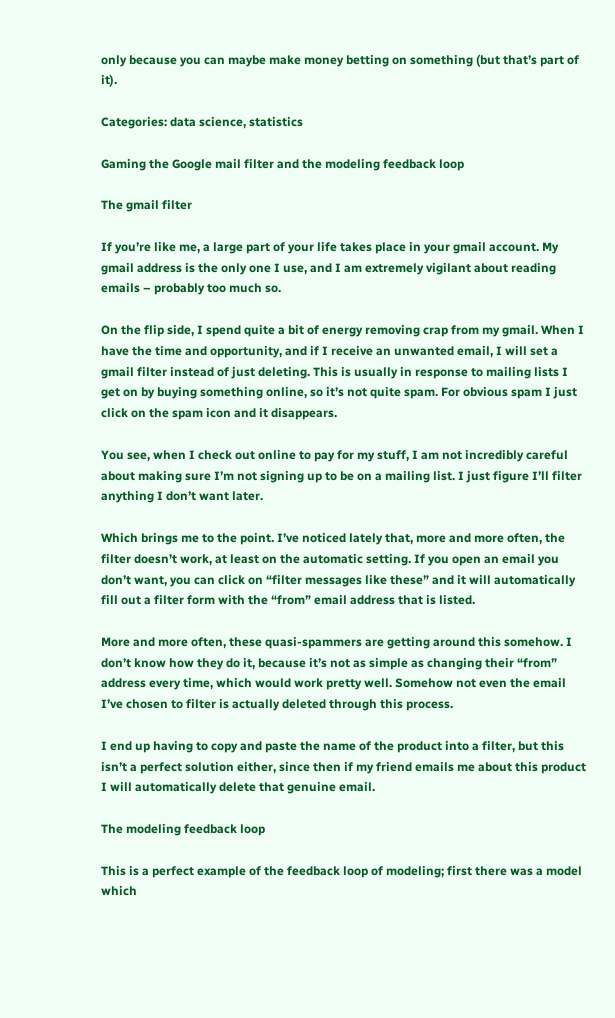only because you can maybe make money betting on something (but that’s part of it).

Categories: data science, statistics

Gaming the Google mail filter and the modeling feedback loop

The gmail filter

If you’re like me, a large part of your life takes place in your gmail account. My gmail address is the only one I use, and I am extremely vigilant about reading emails – probably too much so.

On the flip side, I spend quite a bit of energy removing crap from my gmail. When I have the time and opportunity, and if I receive an unwanted email, I will set a gmail filter instead of just deleting. This is usually in response to mailing lists I get on by buying something online, so it’s not quite spam. For obvious spam I just click on the spam icon and it disappears.

You see, when I check out online to pay for my stuff, I am not incredibly careful about making sure I’m not signing up to be on a mailing list. I just figure I’ll filter anything I don’t want later.

Which brings me to the point. I’ve noticed lately that, more and more often, the filter doesn’t work, at least on the automatic setting. If you open an email you don’t want, you can click on “filter messages like these” and it will automatically fill out a filter form with the “from” email address that is listed.

More and more often, these quasi-spammers are getting around this somehow. I don’t know how they do it, because it’s not as simple as changing their “from” address every time, which would work pretty well. Somehow not even the email I’ve chosen to filter is actually deleted through this process.

I end up having to copy and paste the name of the product into a filter, but this isn’t a perfect solution either, since then if my friend emails me about this product I will automatically delete that genuine email.

The modeling feedback loop

This is a perfect example of the feedback loop of modeling; first there was a model which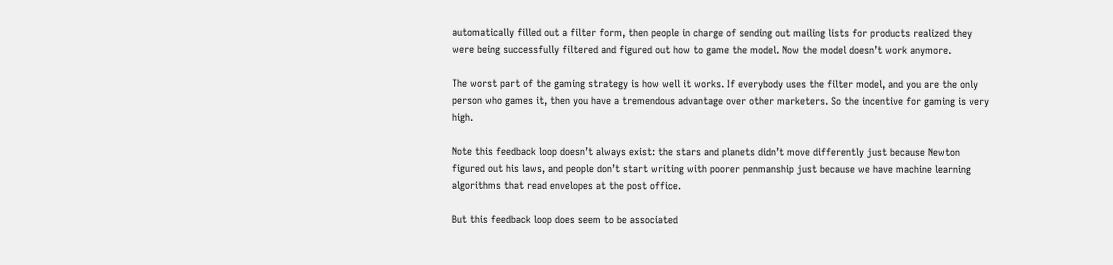automatically filled out a filter form, then people in charge of sending out mailing lists for products realized they were being successfully filtered and figured out how to game the model. Now the model doesn’t work anymore.

The worst part of the gaming strategy is how well it works. If everybody uses the filter model, and you are the only person who games it, then you have a tremendous advantage over other marketers. So the incentive for gaming is very high.

Note this feedback loop doesn’t always exist: the stars and planets didn’t move differently just because Newton figured out his laws, and people don’t start writing with poorer penmanship just because we have machine learning algorithms that read envelopes at the post office.

But this feedback loop does seem to be associated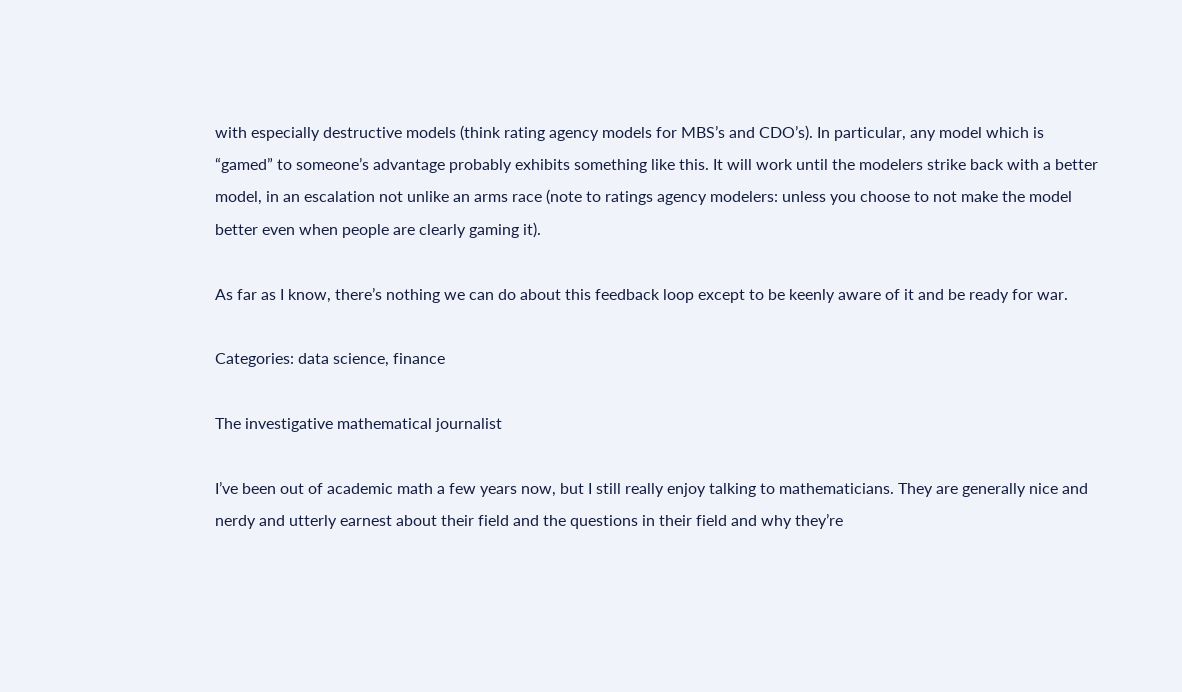with especially destructive models (think rating agency models for MBS’s and CDO’s). In particular, any model which is “gamed” to someone’s advantage probably exhibits something like this. It will work until the modelers strike back with a better model, in an escalation not unlike an arms race (note to ratings agency modelers: unless you choose to not make the model better even when people are clearly gaming it).

As far as I know, there’s nothing we can do about this feedback loop except to be keenly aware of it and be ready for war.

Categories: data science, finance

The investigative mathematical journalist

I’ve been out of academic math a few years now, but I still really enjoy talking to mathematicians. They are generally nice and nerdy and utterly earnest about their field and the questions in their field and why they’re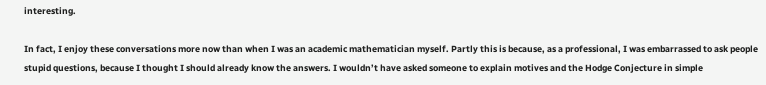interesting.

In fact, I enjoy these conversations more now than when I was an academic mathematician myself. Partly this is because, as a professional, I was embarrassed to ask people stupid questions, because I thought I should already know the answers. I wouldn’t have asked someone to explain motives and the Hodge Conjecture in simple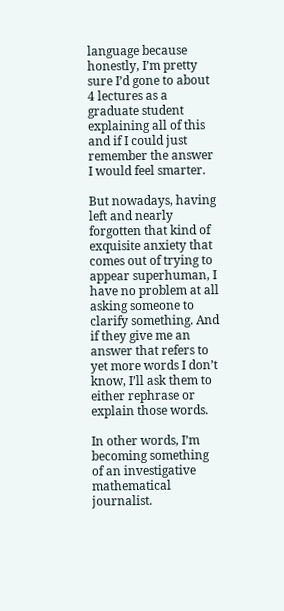language because honestly, I’m pretty sure I’d gone to about 4 lectures as a graduate student explaining all of this and if I could just remember the answer I would feel smarter.

But nowadays, having left and nearly forgotten that kind of exquisite anxiety that comes out of trying to appear superhuman, I have no problem at all asking someone to clarify something. And if they give me an answer that refers to yet more words I don’t know, I’ll ask them to either rephrase or explain those words.

In other words, I’m becoming something of an investigative mathematical journalist.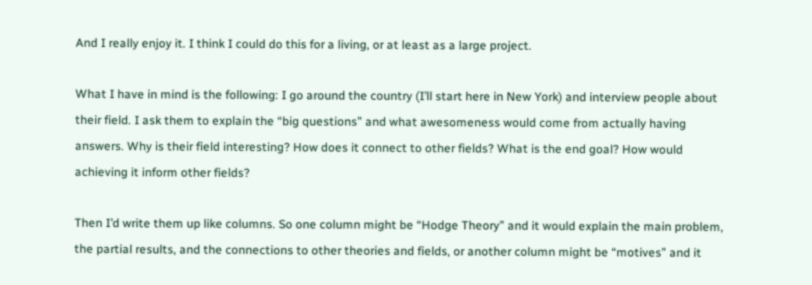And I really enjoy it. I think I could do this for a living, or at least as a large project.

What I have in mind is the following: I go around the country (I’ll start here in New York) and interview people about their field. I ask them to explain the “big questions” and what awesomeness would come from actually having answers. Why is their field interesting? How does it connect to other fields? What is the end goal? How would achieving it inform other fields?

Then I’d write them up like columns. So one column might be “Hodge Theory” and it would explain the main problem, the partial results, and the connections to other theories and fields, or another column might be “motives” and it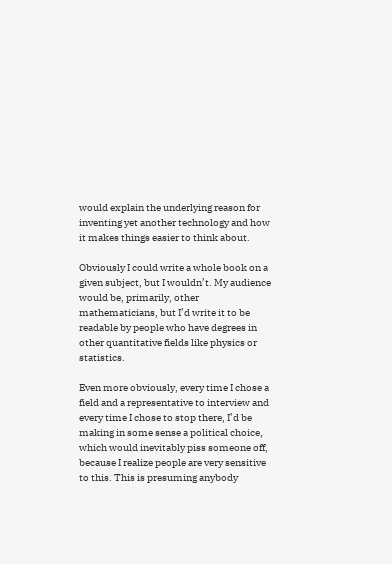would explain the underlying reason for inventing yet another technology and how it makes things easier to think about.

Obviously I could write a whole book on a given subject, but I wouldn’t. My audience would be, primarily, other mathematicians, but I’d write it to be readable by people who have degrees in other quantitative fields like physics or statistics.

Even more obviously, every time I chose a field and a representative to interview and every time I chose to stop there, I’d be making in some sense a political choice, which would inevitably piss someone off, because I realize people are very sensitive to this. This is presuming anybody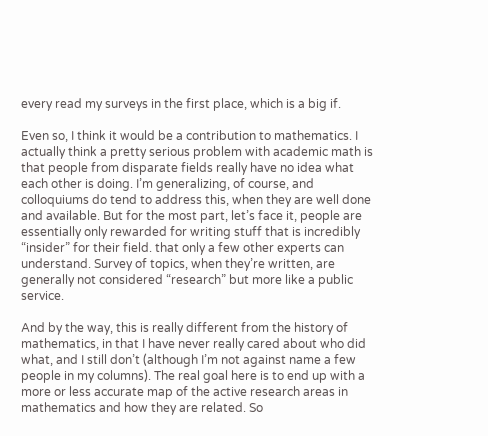every read my surveys in the first place, which is a big if.

Even so, I think it would be a contribution to mathematics. I actually think a pretty serious problem with academic math is that people from disparate fields really have no idea what each other is doing. I’m generalizing, of course, and colloquiums do tend to address this, when they are well done and available. But for the most part, let’s face it, people are essentially only rewarded for writing stuff that is incredibly “insider” for their field. that only a few other experts can understand. Survey of topics, when they’re written, are generally not considered “research” but more like a public service.

And by the way, this is really different from the history of mathematics, in that I have never really cared about who did what, and I still don’t (although I’m not against name a few people in my columns). The real goal here is to end up with a more or less accurate map of the active research areas in mathematics and how they are related. So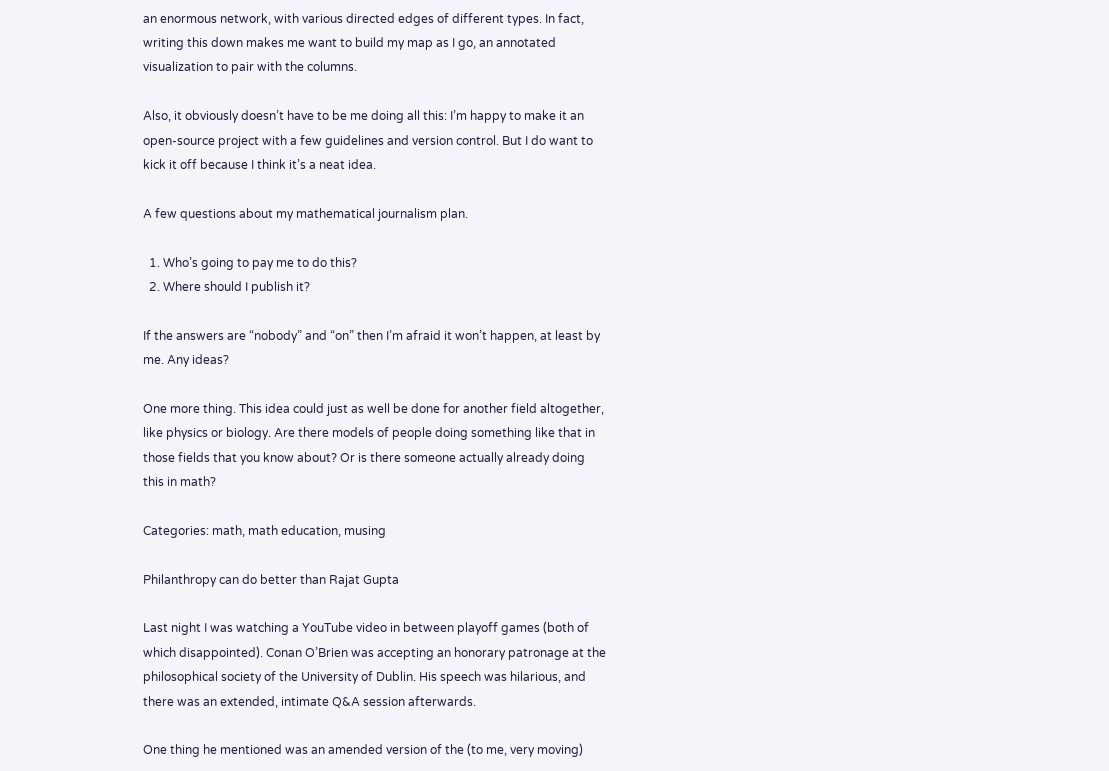an enormous network, with various directed edges of different types. In fact, writing this down makes me want to build my map as I go, an annotated visualization to pair with the columns.

Also, it obviously doesn’t have to be me doing all this: I’m happy to make it an open-source project with a few guidelines and version control. But I do want to kick it off because I think it’s a neat idea.

A few questions about my mathematical journalism plan.

  1. Who’s going to pay me to do this?
  2. Where should I publish it?

If the answers are “nobody” and “on” then I’m afraid it won’t happen, at least by me. Any ideas?

One more thing. This idea could just as well be done for another field altogether, like physics or biology. Are there models of people doing something like that in those fields that you know about? Or is there someone actually already doing this in math?

Categories: math, math education, musing

Philanthropy can do better than Rajat Gupta

Last night I was watching a YouTube video in between playoff games (both of which disappointed). Conan O’Brien was accepting an honorary patronage at the philosophical society of the University of Dublin. His speech was hilarious, and there was an extended, intimate Q&A session afterwards.

One thing he mentioned was an amended version of the (to me, very moving)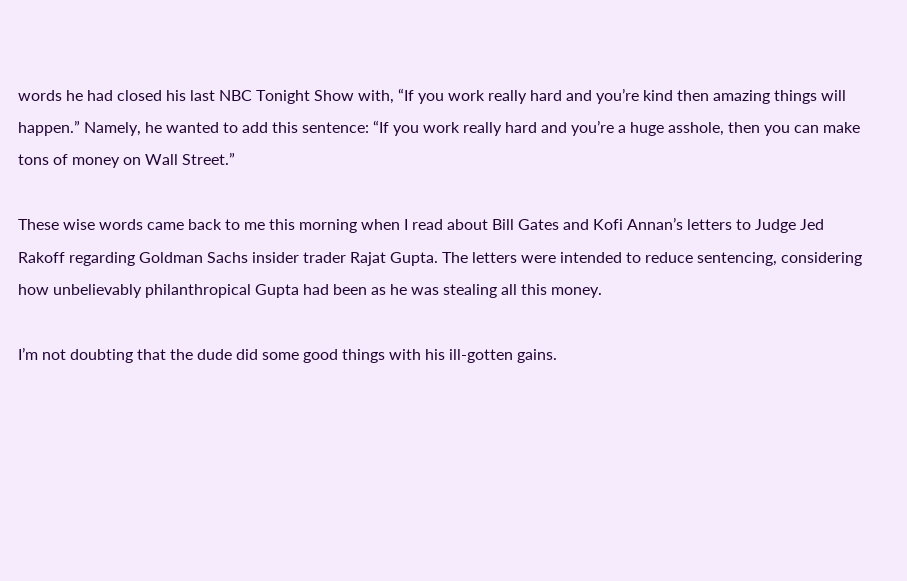words he had closed his last NBC Tonight Show with, “If you work really hard and you’re kind then amazing things will happen.” Namely, he wanted to add this sentence: “If you work really hard and you’re a huge asshole, then you can make tons of money on Wall Street.”

These wise words came back to me this morning when I read about Bill Gates and Kofi Annan’s letters to Judge Jed Rakoff regarding Goldman Sachs insider trader Rajat Gupta. The letters were intended to reduce sentencing, considering how unbelievably philanthropical Gupta had been as he was stealing all this money.

I’m not doubting that the dude did some good things with his ill-gotten gains.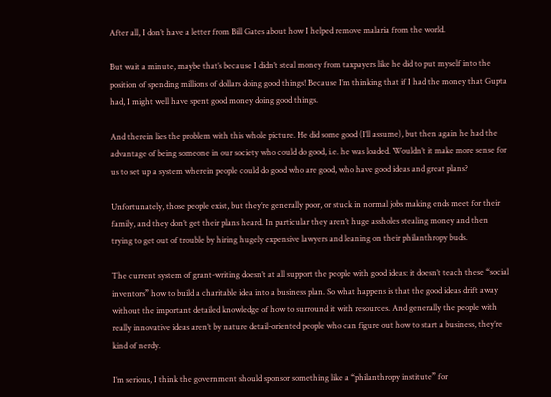After all, I don’t have a letter from Bill Gates about how I helped remove malaria from the world.

But wait a minute, maybe that’s because I didn’t steal money from taxpayers like he did to put myself into the position of spending millions of dollars doing good things! Because I’m thinking that if I had the money that Gupta had, I might well have spent good money doing good things.

And therein lies the problem with this whole picture. He did some good (I’ll assume), but then again he had the advantage of being someone in our society who could do good, i.e. he was loaded. Wouldn’t it make more sense for us to set up a system wherein people could do good who are good, who have good ideas and great plans?

Unfortunately, those people exist, but they’re generally poor, or stuck in normal jobs making ends meet for their family, and they don’t get their plans heard. In particular they aren’t huge assholes stealing money and then trying to get out of trouble by hiring hugely expensive lawyers and leaning on their philanthropy buds.

The current system of grant-writing doesn’t at all support the people with good ideas: it doesn’t teach these “social inventors” how to build a charitable idea into a business plan. So what happens is that the good ideas drift away without the important detailed knowledge of how to surround it with resources. And generally the people with really innovative ideas aren’t by nature detail-oriented people who can figure out how to start a business, they’re kind of nerdy.

I’m serious, I think the government should sponsor something like a “philanthropy institute” for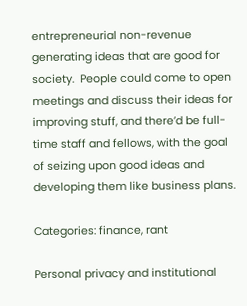entrepreneurial non-revenue generating ideas that are good for society.  People could come to open meetings and discuss their ideas for improving stuff, and there’d be full-time staff and fellows, with the goal of seizing upon good ideas and developing them like business plans.

Categories: finance, rant

Personal privacy and institutional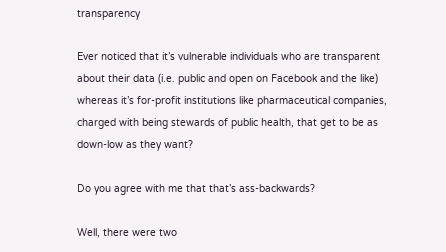transparency

Ever noticed that it’s vulnerable individuals who are transparent about their data (i.e. public and open on Facebook and the like) whereas it’s for-profit institutions like pharmaceutical companies, charged with being stewards of public health, that get to be as down-low as they want?

Do you agree with me that that’s ass-backwards?

Well, there were two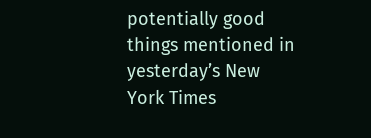potentially good things mentioned in yesterday’s New York Times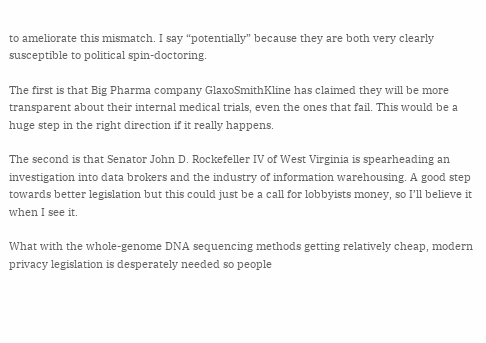to ameliorate this mismatch. I say “potentially” because they are both very clearly susceptible to political spin-doctoring.

The first is that Big Pharma company GlaxoSmithKline has claimed they will be more transparent about their internal medical trials, even the ones that fail. This would be a huge step in the right direction if it really happens.

The second is that Senator John D. Rockefeller IV of West Virginia is spearheading an investigation into data brokers and the industry of information warehousing. A good step towards better legislation but this could just be a call for lobbyists money, so I’ll believe it when I see it.

What with the whole-genome DNA sequencing methods getting relatively cheap, modern privacy legislation is desperately needed so people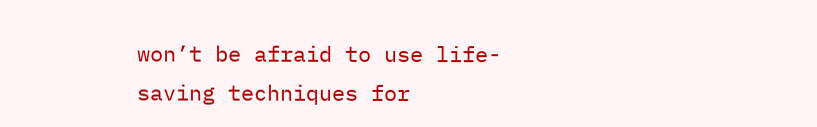won’t be afraid to use life-saving techniques for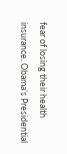fear of losing their health insurance. Obama’s Presidential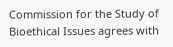Commission for the Study of Bioethical Issues agrees with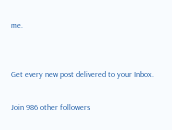me.


Get every new post delivered to your Inbox.

Join 986 other followers